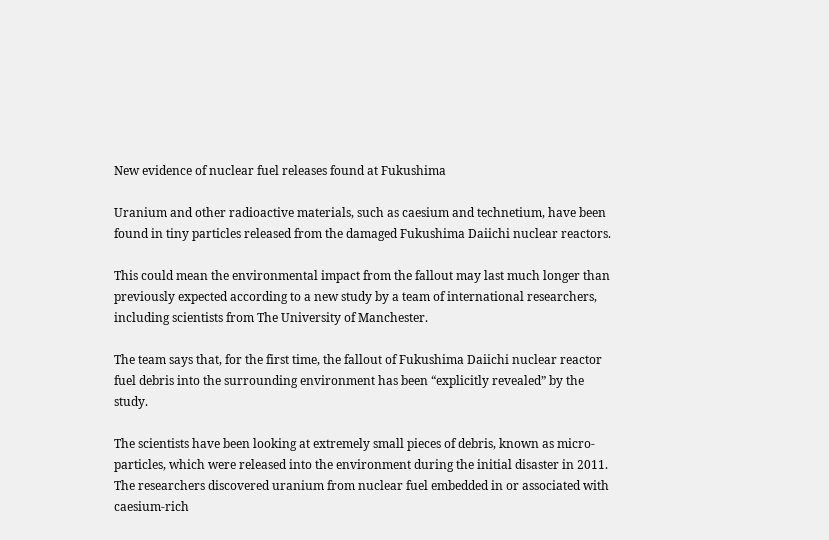New evidence of nuclear fuel releases found at Fukushima

Uranium and other radioactive materials, such as caesium and technetium, have been found in tiny particles released from the damaged Fukushima Daiichi nuclear reactors.

This could mean the environmental impact from the fallout may last much longer than previously expected according to a new study by a team of international researchers, including scientists from The University of Manchester.

The team says that, for the first time, the fallout of Fukushima Daiichi nuclear reactor fuel debris into the surrounding environment has been “explicitly revealed” by the study.

The scientists have been looking at extremely small pieces of debris, known as micro-particles, which were released into the environment during the initial disaster in 2011. The researchers discovered uranium from nuclear fuel embedded in or associated with caesium-rich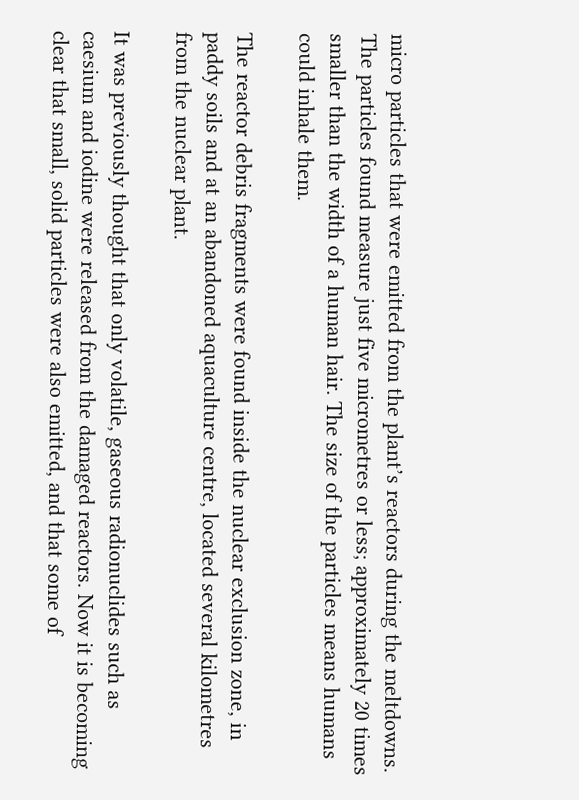micro particles that were emitted from the plant’s reactors during the meltdowns. The particles found measure just five micrometres or less; approximately 20 times smaller than the width of a human hair. The size of the particles means humans could inhale them.

The reactor debris fragments were found inside the nuclear exclusion zone, in paddy soils and at an abandoned aquaculture centre, located several kilometres from the nuclear plant.

It was previously thought that only volatile, gaseous radionuclides such as caesium and iodine were released from the damaged reactors. Now it is becoming clear that small, solid particles were also emitted, and that some of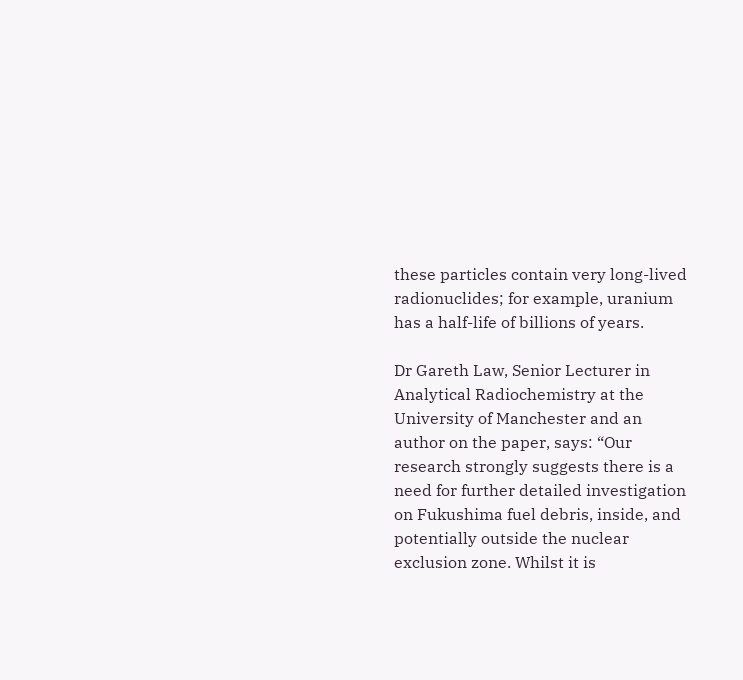these particles contain very long-lived radionuclides; for example, uranium has a half-life of billions of years.

Dr Gareth Law, Senior Lecturer in Analytical Radiochemistry at the University of Manchester and an author on the paper, says: “Our research strongly suggests there is a need for further detailed investigation on Fukushima fuel debris, inside, and potentially outside the nuclear exclusion zone. Whilst it is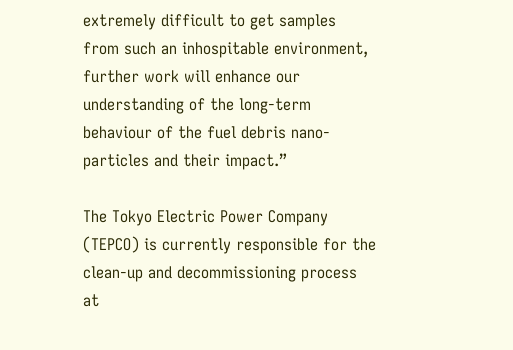extremely difficult to get samples from such an inhospitable environment, further work will enhance our understanding of the long-term behaviour of the fuel debris nano-particles and their impact.”

The Tokyo Electric Power Company (TEPCO) is currently responsible for the clean-up and decommissioning process at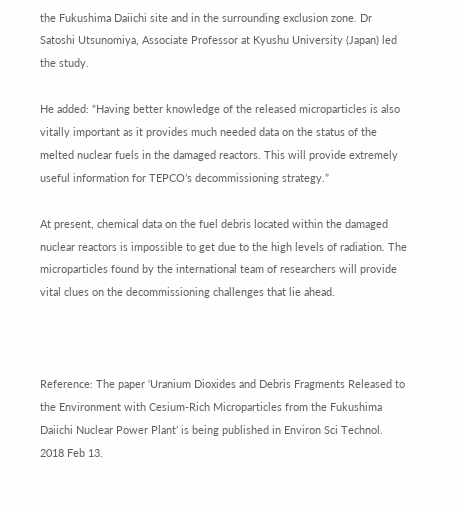the Fukushima Daiichi site and in the surrounding exclusion zone. Dr Satoshi Utsunomiya, Associate Professor at Kyushu University (Japan) led the study.

He added: “Having better knowledge of the released microparticles is also vitally important as it provides much needed data on the status of the melted nuclear fuels in the damaged reactors. This will provide extremely useful information for TEPCO’s decommissioning strategy.”

At present, chemical data on the fuel debris located within the damaged nuclear reactors is impossible to get due to the high levels of radiation. The microparticles found by the international team of researchers will provide vital clues on the decommissioning challenges that lie ahead.



Reference: The paper ‘Uranium Dioxides and Debris Fragments Released to the Environment with Cesium-Rich Microparticles from the Fukushima Daiichi Nuclear Power Plant’ is being published in Environ Sci Technol. 2018 Feb 13.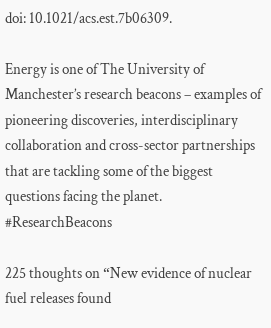doi: 10.1021/acs.est.7b06309.

Energy is one of The University of Manchester’s research beacons – examples of pioneering discoveries, interdisciplinary collaboration and cross-sector partnerships that are tackling some of the biggest questions facing the planet. #ResearchBeacons

225 thoughts on “New evidence of nuclear fuel releases found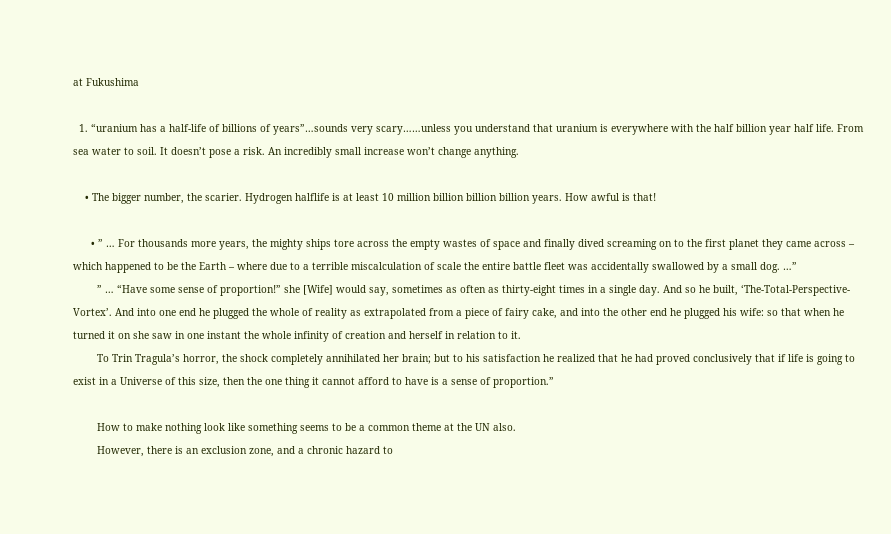at Fukushima

  1. “uranium has a half-life of billions of years”…sounds very scary……unless you understand that uranium is everywhere with the half billion year half life. From sea water to soil. It doesn’t pose a risk. An incredibly small increase won’t change anything.

    • The bigger number, the scarier. Hydrogen halflife is at least 10 million billion billion billion years. How awful is that!

      • ” … For thousands more years, the mighty ships tore across the empty wastes of space and finally dived screaming on to the first planet they came across – which happened to be the Earth – where due to a terrible miscalculation of scale the entire battle fleet was accidentally swallowed by a small dog. …”
        ” … “Have some sense of proportion!” she [Wife] would say, sometimes as often as thirty-eight times in a single day. And so he built, ‘The-Total-Perspective-Vortex’. And into one end he plugged the whole of reality as extrapolated from a piece of fairy cake, and into the other end he plugged his wife: so that when he turned it on she saw in one instant the whole infinity of creation and herself in relation to it.
        To Trin Tragula’s horror, the shock completely annihilated her brain; but to his satisfaction he realized that he had proved conclusively that if life is going to exist in a Universe of this size, then the one thing it cannot afford to have is a sense of proportion.”

        How to make nothing look like something seems to be a common theme at the UN also.
        However, there is an exclusion zone, and a chronic hazard to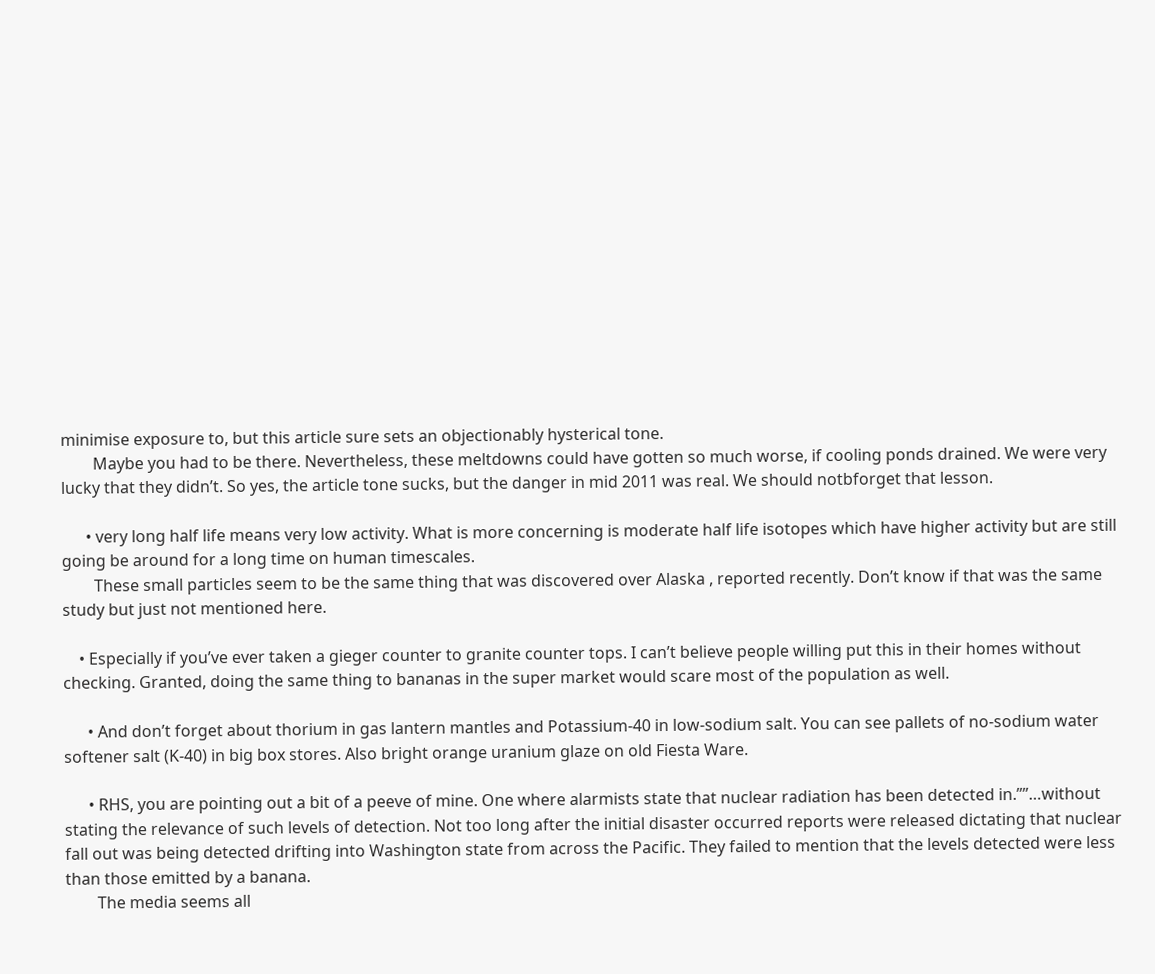minimise exposure to, but this article sure sets an objectionably hysterical tone.
        Maybe you had to be there. Nevertheless, these meltdowns could have gotten so much worse, if cooling ponds drained. We were very lucky that they didn’t. So yes, the article tone sucks, but the danger in mid 2011 was real. We should notbforget that lesson.

      • very long half life means very low activity. What is more concerning is moderate half life isotopes which have higher activity but are still going be around for a long time on human timescales.
        These small particles seem to be the same thing that was discovered over Alaska , reported recently. Don’t know if that was the same study but just not mentioned here.

    • Especially if you’ve ever taken a gieger counter to granite counter tops. I can’t believe people willing put this in their homes without checking. Granted, doing the same thing to bananas in the super market would scare most of the population as well.

      • And don’t forget about thorium in gas lantern mantles and Potassium-40 in low-sodium salt. You can see pallets of no-sodium water softener salt (K-40) in big box stores. Also bright orange uranium glaze on old Fiesta Ware.

      • RHS, you are pointing out a bit of a peeve of mine. One where alarmists state that nuclear radiation has been detected in.””…without stating the relevance of such levels of detection. Not too long after the initial disaster occurred reports were released dictating that nuclear fall out was being detected drifting into Washington state from across the Pacific. They failed to mention that the levels detected were less than those emitted by a banana.
        The media seems all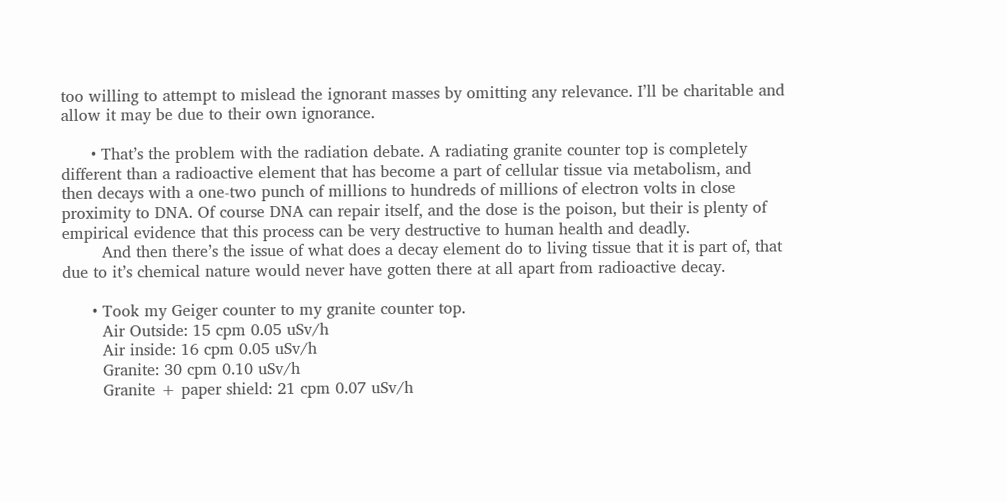too willing to attempt to mislead the ignorant masses by omitting any relevance. I’ll be charitable and allow it may be due to their own ignorance.

      • That’s the problem with the radiation debate. A radiating granite counter top is completely different than a radioactive element that has become a part of cellular tissue via metabolism, and then decays with a one-two punch of millions to hundreds of millions of electron volts in close proximity to DNA. Of course DNA can repair itself, and the dose is the poison, but their is plenty of empirical evidence that this process can be very destructive to human health and deadly.
        And then there’s the issue of what does a decay element do to living tissue that it is part of, that due to it’s chemical nature would never have gotten there at all apart from radioactive decay.

      • Took my Geiger counter to my granite counter top.
        Air Outside: 15 cpm 0.05 uSv/h
        Air inside: 16 cpm 0.05 uSv/h
        Granite: 30 cpm 0.10 uSv/h
        Granite + paper shield: 21 cpm 0.07 uSv/h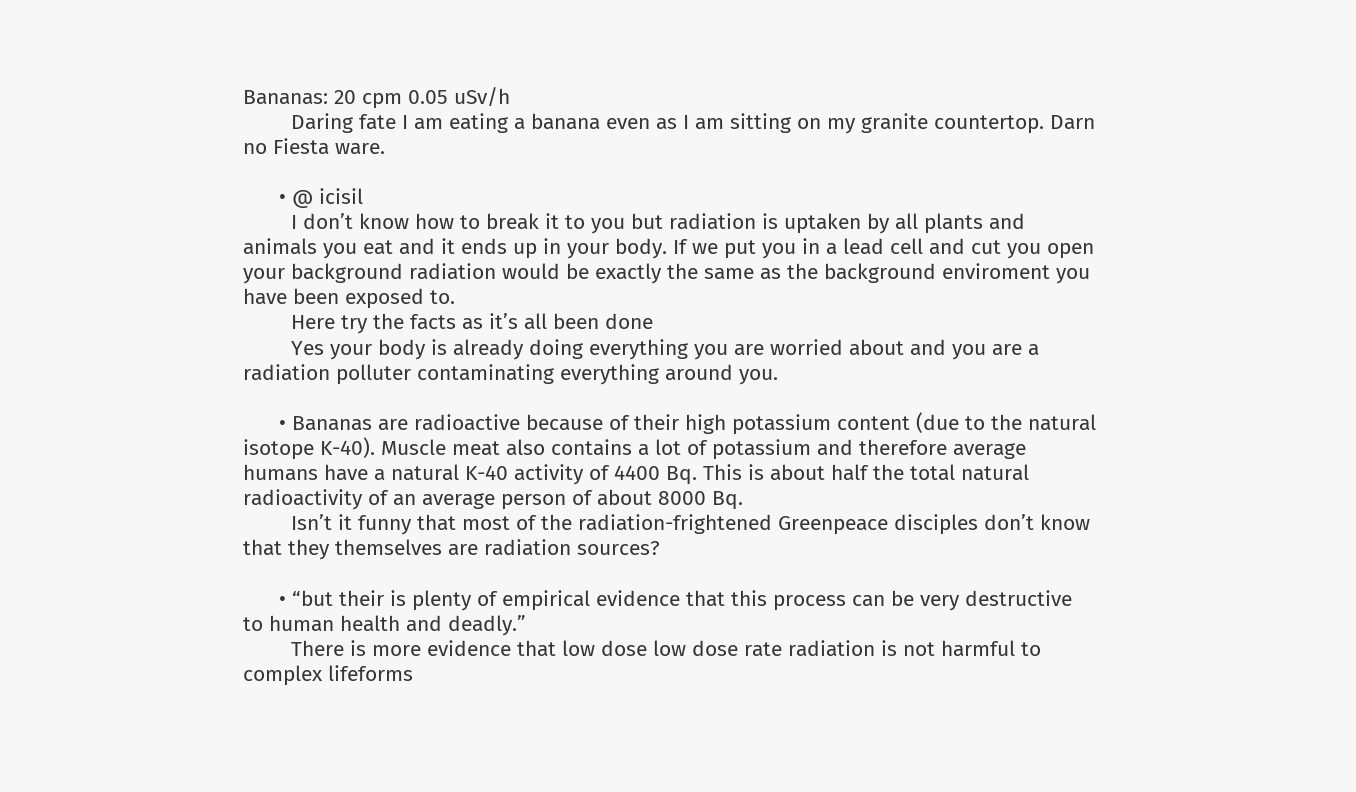Bananas: 20 cpm 0.05 uSv/h
        Daring fate I am eating a banana even as I am sitting on my granite countertop. Darn no Fiesta ware.

      • @ icisil
        I don’t know how to break it to you but radiation is uptaken by all plants and animals you eat and it ends up in your body. If we put you in a lead cell and cut you open your background radiation would be exactly the same as the background enviroment you have been exposed to.
        Here try the facts as it’s all been done
        Yes your body is already doing everything you are worried about and you are a radiation polluter contaminating everything around you.

      • Bananas are radioactive because of their high potassium content (due to the natural isotope K-40). Muscle meat also contains a lot of potassium and therefore average humans have a natural K-40 activity of 4400 Bq. This is about half the total natural radioactivity of an average person of about 8000 Bq.
        Isn’t it funny that most of the radiation-frightened Greenpeace disciples don’t know that they themselves are radiation sources?

      • “but their is plenty of empirical evidence that this process can be very destructive to human health and deadly.”
        There is more evidence that low dose low dose rate radiation is not harmful to complex lifeforms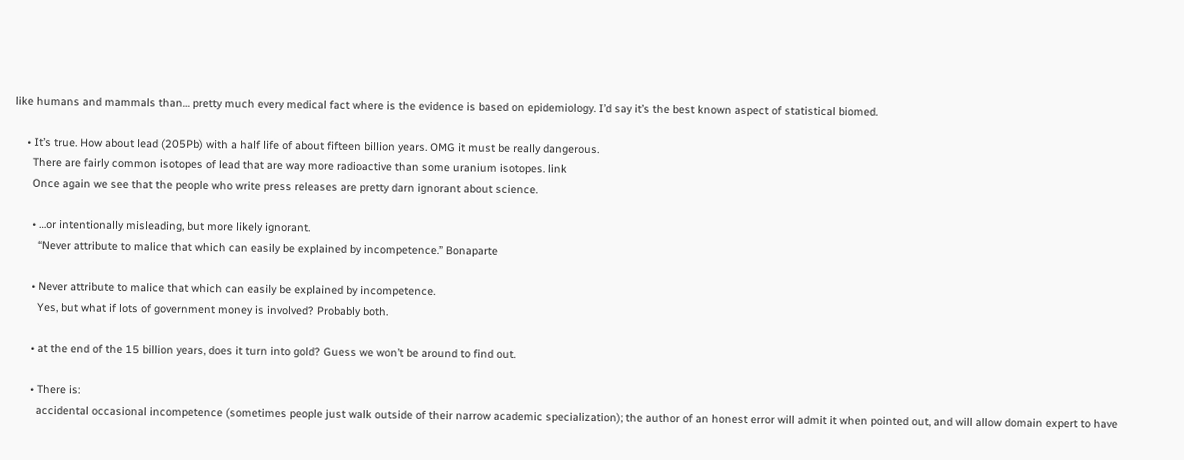like humans and mammals than… pretty much every medical fact where is the evidence is based on epidemiology. I’d say it’s the best known aspect of statistical biomed.

    • It’s true. How about lead (205Pb) with a half life of about fifteen billion years. OMG it must be really dangerous.
      There are fairly common isotopes of lead that are way more radioactive than some uranium isotopes. link
      Once again we see that the people who write press releases are pretty darn ignorant about science.

      • …or intentionally misleading, but more likely ignorant.
        “Never attribute to malice that which can easily be explained by incompetence.” Bonaparte

      • Never attribute to malice that which can easily be explained by incompetence.
        Yes, but what if lots of government money is involved? Probably both.

      • at the end of the 15 billion years, does it turn into gold? Guess we won’t be around to find out.

      • There is:
        accidental occasional incompetence (sometimes people just walk outside of their narrow academic specialization); the author of an honest error will admit it when pointed out, and will allow domain expert to have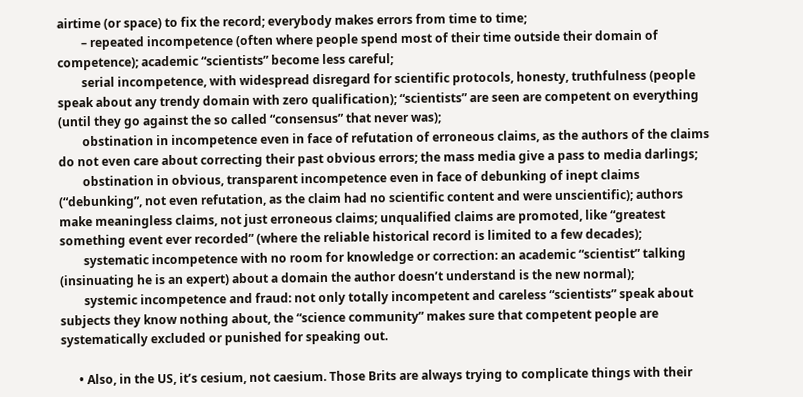airtime (or space) to fix the record; everybody makes errors from time to time;
        – repeated incompetence (often where people spend most of their time outside their domain of competence); academic “scientists” become less careful;
        serial incompetence, with widespread disregard for scientific protocols, honesty, truthfulness (people speak about any trendy domain with zero qualification); “scientists” are seen are competent on everything (until they go against the so called “consensus” that never was);
        obstination in incompetence even in face of refutation of erroneous claims, as the authors of the claims do not even care about correcting their past obvious errors; the mass media give a pass to media darlings;
        obstination in obvious, transparent incompetence even in face of debunking of inept claims (“debunking”, not even refutation, as the claim had no scientific content and were unscientific); authors make meaningless claims, not just erroneous claims; unqualified claims are promoted, like “greatest something event ever recorded” (where the reliable historical record is limited to a few decades);
        systematic incompetence with no room for knowledge or correction: an academic “scientist” talking (insinuating he is an expert) about a domain the author doesn’t understand is the new normal);
        systemic incompetence and fraud: not only totally incompetent and careless “scientists” speak about subjects they know nothing about, the “science community” makes sure that competent people are systematically excluded or punished for speaking out.

      • Also, in the US, it’s cesium, not caesium. Those Brits are always trying to complicate things with their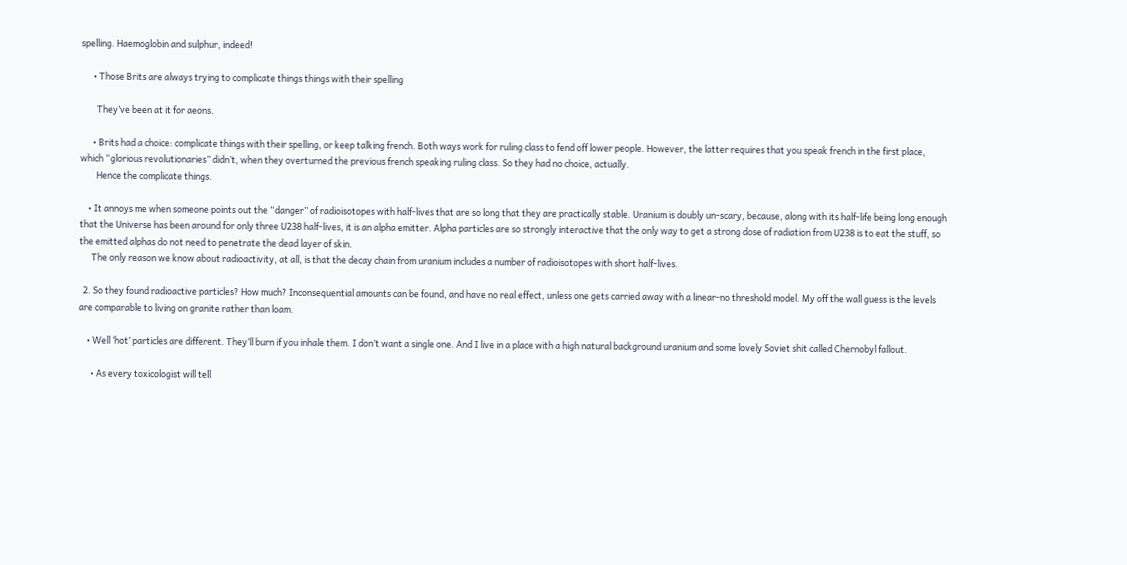spelling. Haemoglobin and sulphur, indeed!

      • Those Brits are always trying to complicate things things with their spelling

        They’ve been at it for aeons.

      • Brits had a choice: complicate things with their spelling, or keep talking french. Both ways work for ruling class to fend off lower people. However, the latter requires that you speak french in the first place, which “glorious revolutionaries” didn’t, when they overturned the previous french speaking ruling class. So they had no choice, actually.
        Hence the complicate things.

    • It annoys me when someone points out the “danger” of radioisotopes with half-lives that are so long that they are practically stable. Uranium is doubly un-scary, because, along with its half-life being long enough that the Universe has been around for only three U238 half-lives, it is an alpha emitter. Alpha particles are so strongly interactive that the only way to get a strong dose of radiation from U238 is to eat the stuff, so the emitted alphas do not need to penetrate the dead layer of skin.
      The only reason we know about radioactivity, at all, is that the decay chain from uranium includes a number of radioisotopes with short half-lives.

  2. So they found radioactive particles? How much? Inconsequential amounts can be found, and have no real effect, unless one gets carried away with a linear-no threshold model. My off the wall guess is the levels are comparable to living on granite rather than loam.

    • Well ‘hot’ particles are different. They’ll burn if you inhale them. I don’t want a single one. And I live in a place with a high natural background uranium and some lovely Soviet shit called Chernobyl fallout.

      • As every toxicologist will tell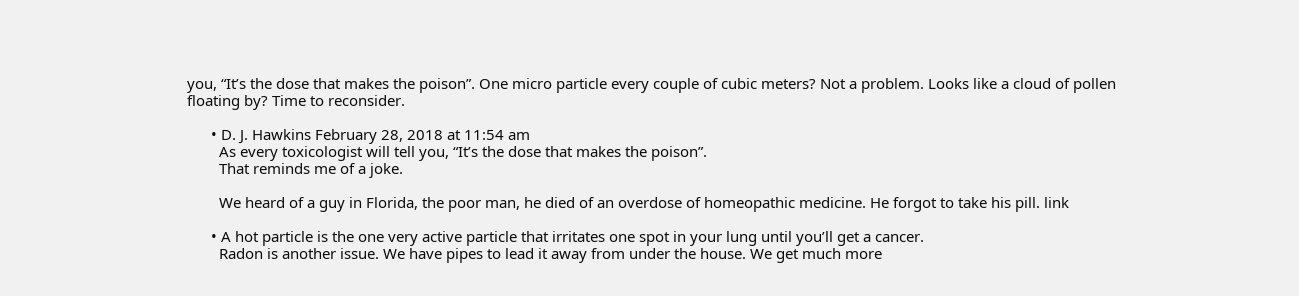you, “It’s the dose that makes the poison”. One micro particle every couple of cubic meters? Not a problem. Looks like a cloud of pollen floating by? Time to reconsider.

      • D. J. Hawkins February 28, 2018 at 11:54 am
        As every toxicologist will tell you, “It’s the dose that makes the poison”.
        That reminds me of a joke.

        We heard of a guy in Florida, the poor man, he died of an overdose of homeopathic medicine. He forgot to take his pill. link

      • A hot particle is the one very active particle that irritates one spot in your lung until you’ll get a cancer.
        Radon is another issue. We have pipes to lead it away from under the house. We get much more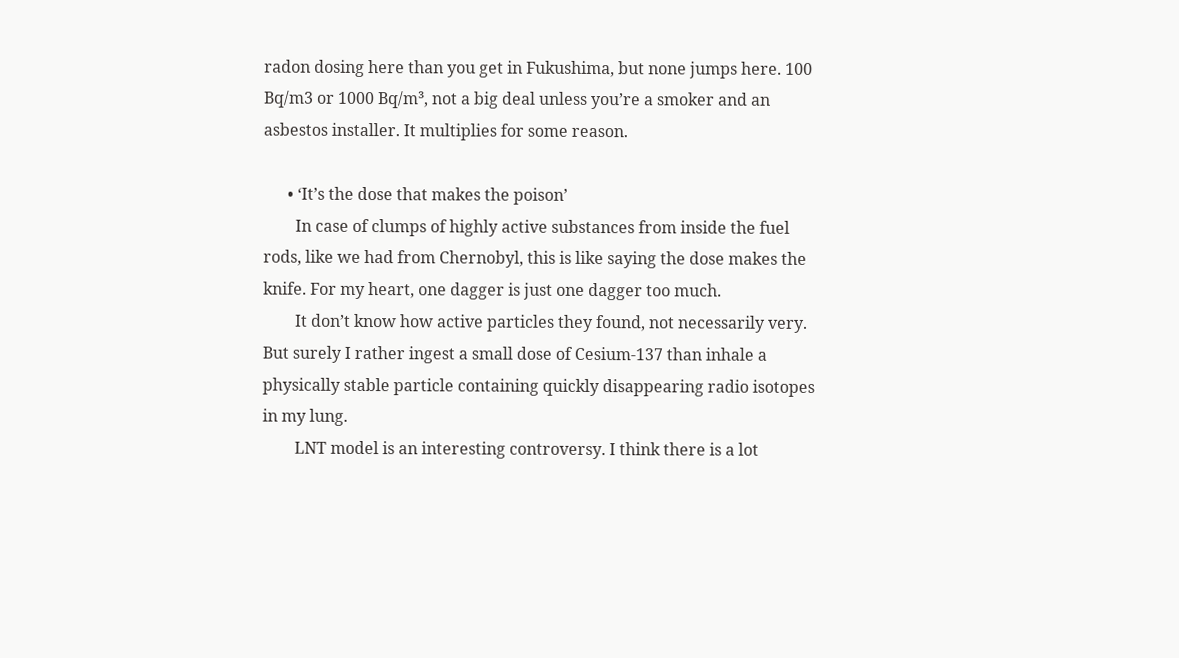radon dosing here than you get in Fukushima, but none jumps here. 100 Bq/m3 or 1000 Bq/m³, not a big deal unless you’re a smoker and an asbestos installer. It multiplies for some reason.

      • ‘It’s the dose that makes the poison’
        In case of clumps of highly active substances from inside the fuel rods, like we had from Chernobyl, this is like saying the dose makes the knife. For my heart, one dagger is just one dagger too much.
        It don’t know how active particles they found, not necessarily very. But surely I rather ingest a small dose of Cesium-137 than inhale a physically stable particle containing quickly disappearing radio isotopes in my lung.
        LNT model is an interesting controversy. I think there is a lot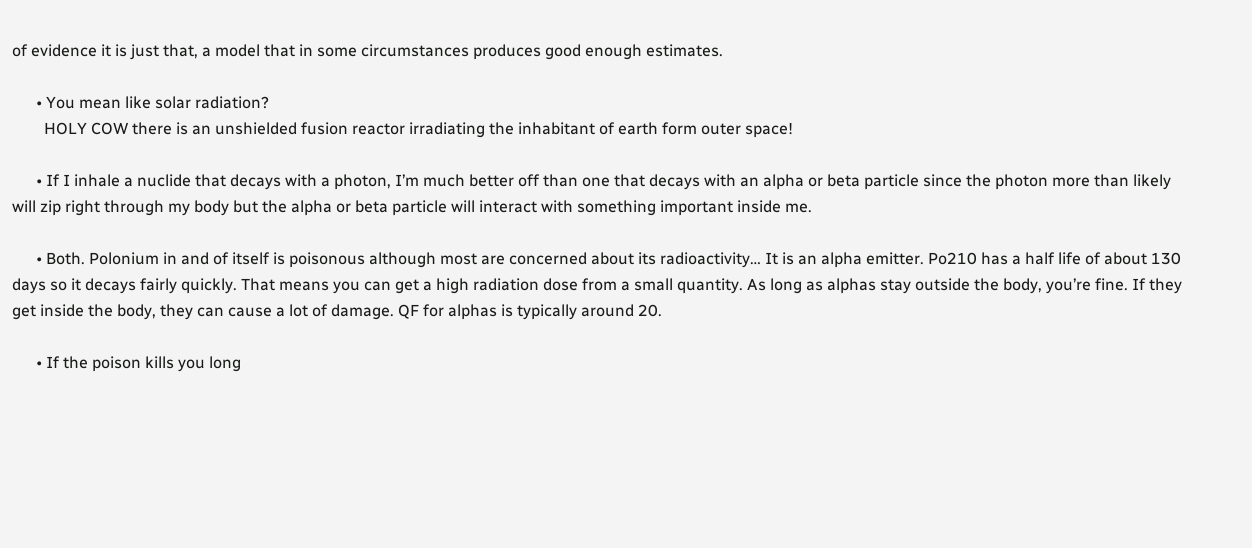of evidence it is just that, a model that in some circumstances produces good enough estimates.

      • You mean like solar radiation?
        HOLY COW there is an unshielded fusion reactor irradiating the inhabitant of earth form outer space!

      • If I inhale a nuclide that decays with a photon, I’m much better off than one that decays with an alpha or beta particle since the photon more than likely will zip right through my body but the alpha or beta particle will interact with something important inside me.

      • Both. Polonium in and of itself is poisonous although most are concerned about its radioactivity… It is an alpha emitter. Po210 has a half life of about 130 days so it decays fairly quickly. That means you can get a high radiation dose from a small quantity. As long as alphas stay outside the body, you’re fine. If they get inside the body, they can cause a lot of damage. QF for alphas is typically around 20.

      • If the poison kills you long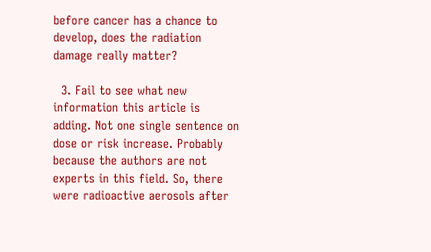before cancer has a chance to develop, does the radiation damage really matter?

  3. Fail to see what new information this article is adding. Not one single sentence on dose or risk increase. Probably because the authors are not experts in this field. So, there were radioactive aerosols after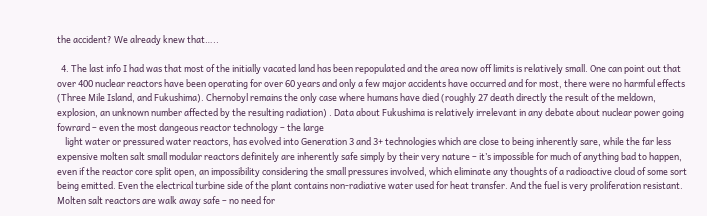the accident? We already knew that…..

  4. The last info I had was that most of the initially vacated land has been repopulated and the area now off limits is relatively small. One can point out that over 400 nuclear reactors have been operating for over 60 years and only a few major accidents have occurred and for most, there were no harmful effects (Three Mile Island, and Fukushima). Chernobyl remains the only case where humans have died (roughly 27 death directly the result of the meldown, explosion, an unknown number affected by the resulting radiation) . Data about Fukushima is relatively irrelevant in any debate about nuclear power going fowrard – even the most dangeous reactor technology – the large
    light water or pressured water reactors, has evolved into Generation 3 and 3+ technologies which are close to being inherently sare, while the far less expensive molten salt small modular reactors definitely are inherently safe simply by their very nature – it’s impossible for much of anything bad to happen, even if the reactor core split open, an impossibility considering the small pressures involved, which eliminate any thoughts of a radioactive cloud of some sort being emitted. Even the electrical turbine side of the plant contains non-radiative water used for heat transfer. And the fuel is very proliferation resistant. Molten salt reactors are walk away safe – no need for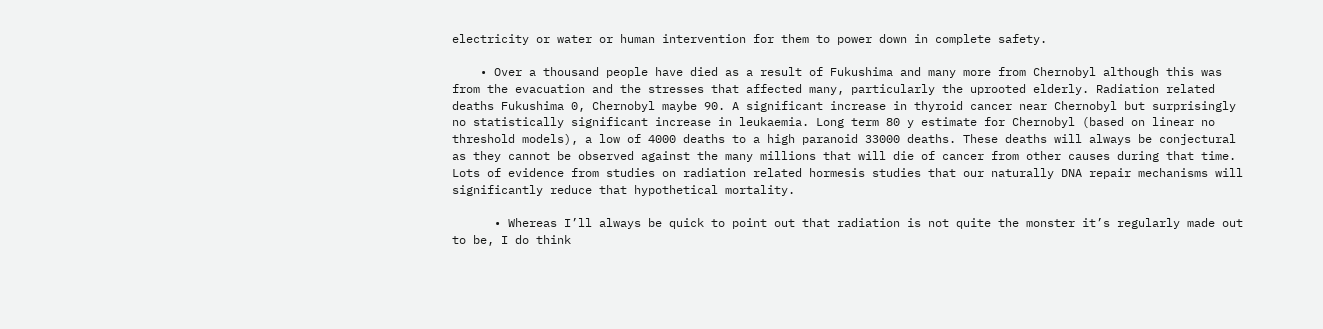electricity or water or human intervention for them to power down in complete safety.

    • Over a thousand people have died as a result of Fukushima and many more from Chernobyl although this was from the evacuation and the stresses that affected many, particularly the uprooted elderly. Radiation related deaths Fukushima 0, Chernobyl maybe 90. A significant increase in thyroid cancer near Chernobyl but surprisingly no statistically significant increase in leukaemia. Long term 80 y estimate for Chernobyl (based on linear no threshold models), a low of 4000 deaths to a high paranoid 33000 deaths. These deaths will always be conjectural as they cannot be observed against the many millions that will die of cancer from other causes during that time. Lots of evidence from studies on radiation related hormesis studies that our naturally DNA repair mechanisms will significantly reduce that hypothetical mortality.

      • Whereas I’ll always be quick to point out that radiation is not quite the monster it’s regularly made out to be, I do think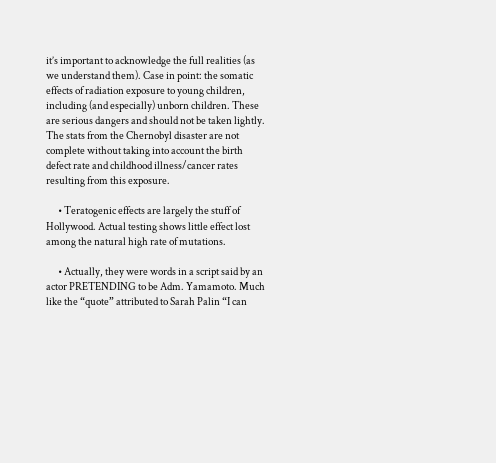it’s important to acknowledge the full realities (as we understand them). Case in point: the somatic effects of radiation exposure to young children, including (and especially) unborn children. These are serious dangers and should not be taken lightly. The stats from the Chernobyl disaster are not complete without taking into account the birth defect rate and childhood illness/cancer rates resulting from this exposure.

      • Teratogenic effects are largely the stuff of Hollywood. Actual testing shows little effect lost among the natural high rate of mutations.

      • Actually, they were words in a script said by an actor PRETENDING to be Adm. Yamamoto. Much like the “quote” attributed to Sarah Palin “I can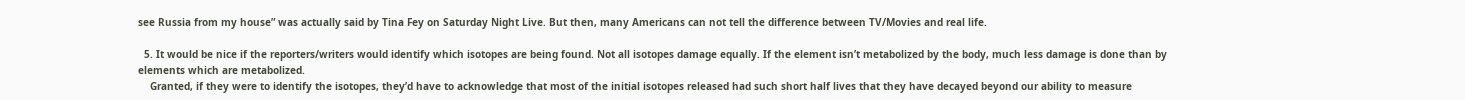see Russia from my house” was actually said by Tina Fey on Saturday Night Live. But then, many Americans can not tell the difference between TV/Movies and real life.

  5. It would be nice if the reporters/writers would identify which isotopes are being found. Not all isotopes damage equally. If the element isn’t metabolized by the body, much less damage is done than by elements which are metabolized.
    Granted, if they were to identify the isotopes, they’d have to acknowledge that most of the initial isotopes released had such short half lives that they have decayed beyond our ability to measure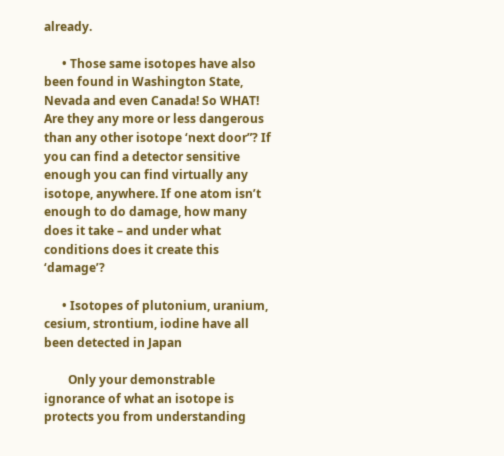already.

      • Those same isotopes have also been found in Washington State, Nevada and even Canada! So WHAT! Are they any more or less dangerous than any other isotope ‘next door”? If you can find a detector sensitive enough you can find virtually any isotope, anywhere. If one atom isn’t enough to do damage, how many does it take – and under what conditions does it create this ‘damage’?

      • Isotopes of plutonium, uranium, cesium, strontium, iodine have all been detected in Japan

        Only your demonstrable ignorance of what an isotope is protects you from understanding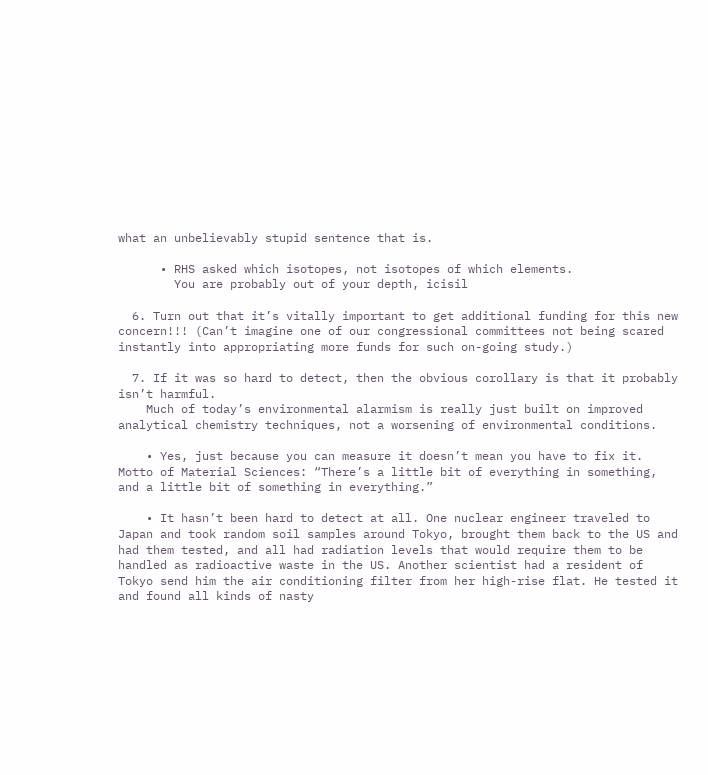what an unbelievably stupid sentence that is.

      • RHS asked which isotopes, not isotopes of which elements.
        You are probably out of your depth, icisil

  6. Turn out that it’s vitally important to get additional funding for this new concern!!! (Can’t imagine one of our congressional committees not being scared instantly into appropriating more funds for such on-going study.)

  7. If it was so hard to detect, then the obvious corollary is that it probably isn’t harmful.
    Much of today’s environmental alarmism is really just built on improved analytical chemistry techniques, not a worsening of environmental conditions.

    • Yes, just because you can measure it doesn’t mean you have to fix it. Motto of Material Sciences: “There’s a little bit of everything in something, and a little bit of something in everything.”

    • It hasn’t been hard to detect at all. One nuclear engineer traveled to Japan and took random soil samples around Tokyo, brought them back to the US and had them tested, and all had radiation levels that would require them to be handled as radioactive waste in the US. Another scientist had a resident of Tokyo send him the air conditioning filter from her high-rise flat. He tested it and found all kinds of nasty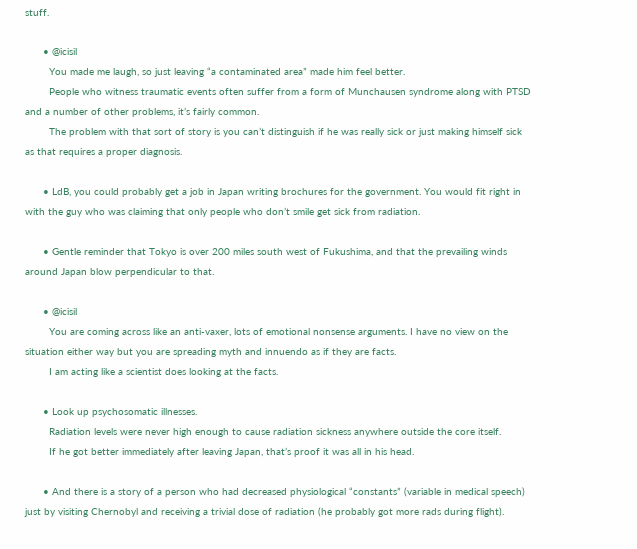stuff.

      • @icisil
        You made me laugh, so just leaving “a contaminated area” made him feel better.
        People who witness traumatic events often suffer from a form of Munchausen syndrome along with PTSD and a number of other problems, it’s fairly common.
        The problem with that sort of story is you can’t distinguish if he was really sick or just making himself sick as that requires a proper diagnosis.

      • LdB, you could probably get a job in Japan writing brochures for the government. You would fit right in with the guy who was claiming that only people who don’t smile get sick from radiation.

      • Gentle reminder that Tokyo is over 200 miles south west of Fukushima, and that the prevailing winds around Japan blow perpendicular to that.

      • @icisil
        You are coming across like an anti-vaxer, lots of emotional nonsense arguments. I have no view on the situation either way but you are spreading myth and innuendo as if they are facts.
        I am acting like a scientist does looking at the facts.

      • Look up psychosomatic illnesses.
        Radiation levels were never high enough to cause radiation sickness anywhere outside the core itself.
        If he got better immediately after leaving Japan, that’s proof it was all in his head.

      • And there is a story of a person who had decreased physiological “constants” (variable in medical speech) just by visiting Chernobyl and receiving a trivial dose of radiation (he probably got more rads during flight).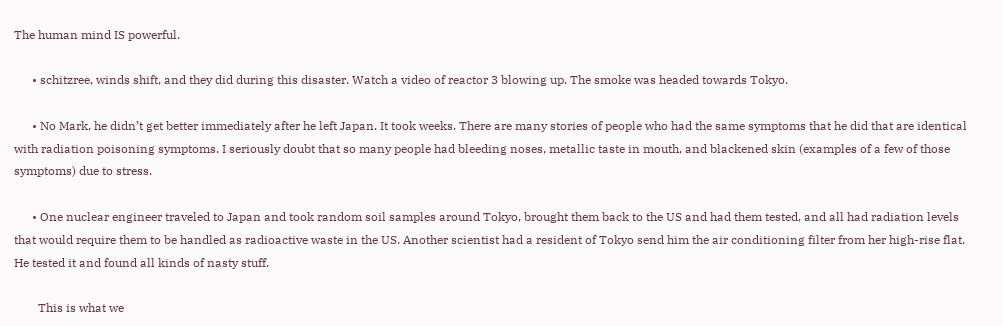The human mind IS powerful.

      • schitzree, winds shift, and they did during this disaster. Watch a video of reactor 3 blowing up. The smoke was headed towards Tokyo.

      • No Mark, he didn’t get better immediately after he left Japan. It took weeks. There are many stories of people who had the same symptoms that he did that are identical with radiation poisoning symptoms. I seriously doubt that so many people had bleeding noses, metallic taste in mouth, and blackened skin (examples of a few of those symptoms) due to stress.

      • One nuclear engineer traveled to Japan and took random soil samples around Tokyo, brought them back to the US and had them tested, and all had radiation levels that would require them to be handled as radioactive waste in the US. Another scientist had a resident of Tokyo send him the air conditioning filter from her high-rise flat. He tested it and found all kinds of nasty stuff.

        This is what we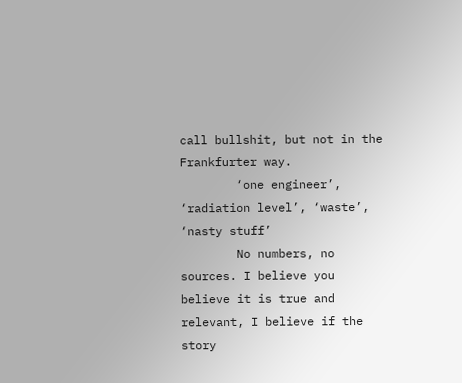call bullshit, but not in the Frankfurter way.
        ‘one engineer’, ‘radiation level’, ‘waste’, ‘nasty stuff’
        No numbers, no sources. I believe you believe it is true and relevant, I believe if the story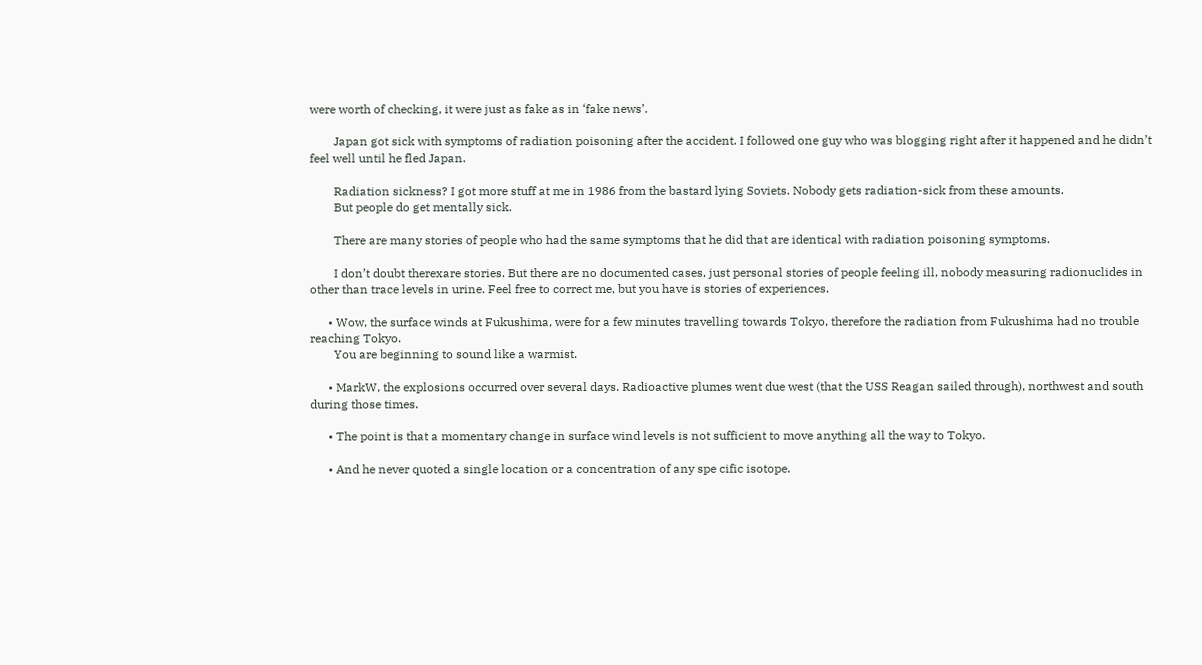were worth of checking, it were just as fake as in ‘fake news’.

        Japan got sick with symptoms of radiation poisoning after the accident. I followed one guy who was blogging right after it happened and he didn’t feel well until he fled Japan.

        Radiation sickness? I got more stuff at me in 1986 from the bastard lying Soviets. Nobody gets radiation-sick from these amounts.
        But people do get mentally sick.

        There are many stories of people who had the same symptoms that he did that are identical with radiation poisoning symptoms.

        I don’t doubt therexare stories. But there are no documented cases, just personal stories of people feeling ill, nobody measuring radionuclides in other than trace levels in urine. Feel free to correct me, but you have is stories of experiences.

      • Wow, the surface winds at Fukushima, were for a few minutes travelling towards Tokyo, therefore the radiation from Fukushima had no trouble reaching Tokyo.
        You are beginning to sound like a warmist.

      • MarkW, the explosions occurred over several days. Radioactive plumes went due west (that the USS Reagan sailed through), northwest and south during those times.

      • The point is that a momentary change in surface wind levels is not sufficient to move anything all the way to Tokyo.

      • And he never quoted a single location or a concentration of any spe cific isotope.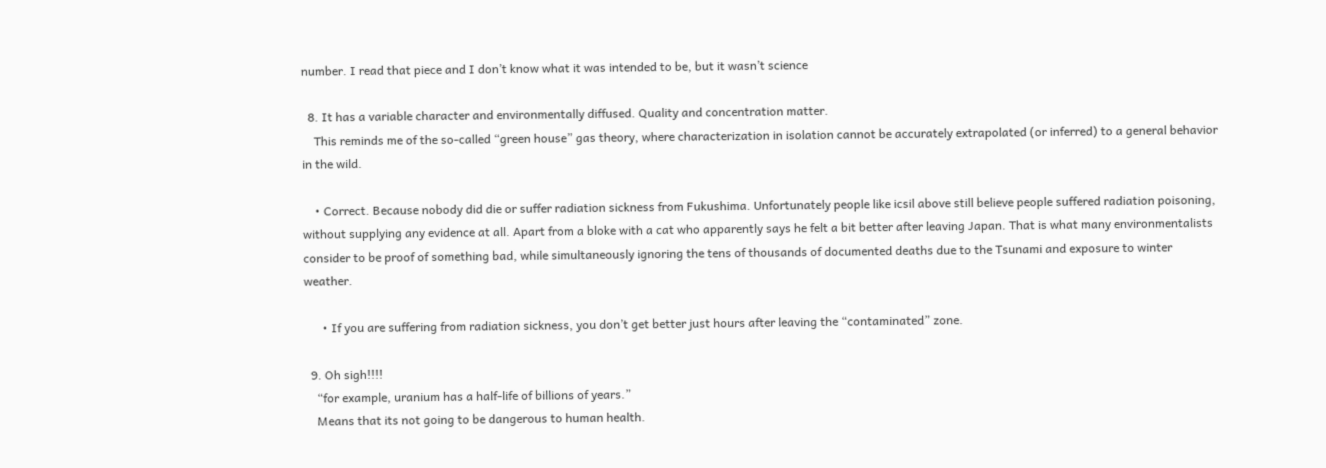number. I read that piece and I don’t know what it was intended to be, but it wasn’t science

  8. It has a variable character and environmentally diffused. Quality and concentration matter.
    This reminds me of the so-called “green house” gas theory, where characterization in isolation cannot be accurately extrapolated (or inferred) to a general behavior in the wild.

    • Correct. Because nobody did die or suffer radiation sickness from Fukushima. Unfortunately people like icsil above still believe people suffered radiation poisoning, without supplying any evidence at all. Apart from a bloke with a cat who apparently says he felt a bit better after leaving Japan. That is what many environmentalists consider to be proof of something bad, while simultaneously ignoring the tens of thousands of documented deaths due to the Tsunami and exposure to winter weather.

      • If you are suffering from radiation sickness, you don’t get better just hours after leaving the “contaminated” zone.

  9. Oh sigh!!!!
    “for example, uranium has a half-life of billions of years.”
    Means that its not going to be dangerous to human health.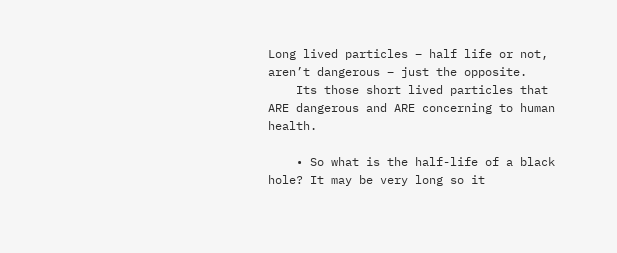Long lived particles – half life or not, aren’t dangerous – just the opposite.
    Its those short lived particles that ARE dangerous and ARE concerning to human health.

    • So what is the half-life of a black hole? It may be very long so it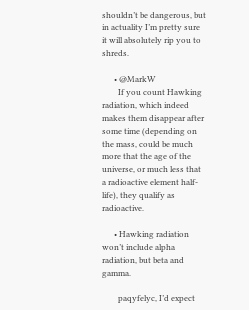shouldn’t be dangerous, but in actuality I’m pretty sure it will absolutely rip you to shreds.

      • @MarkW
        If you count Hawking radiation, which indeed makes them disappear after some time (depending on the mass, could be much more that the age of the universe, or much less that a radioactive element half-life), they qualify as radioactive.

      • Hawking radiation won’t include alpha radiation, but beta and gamma.

        paqyfelyc, I’d expect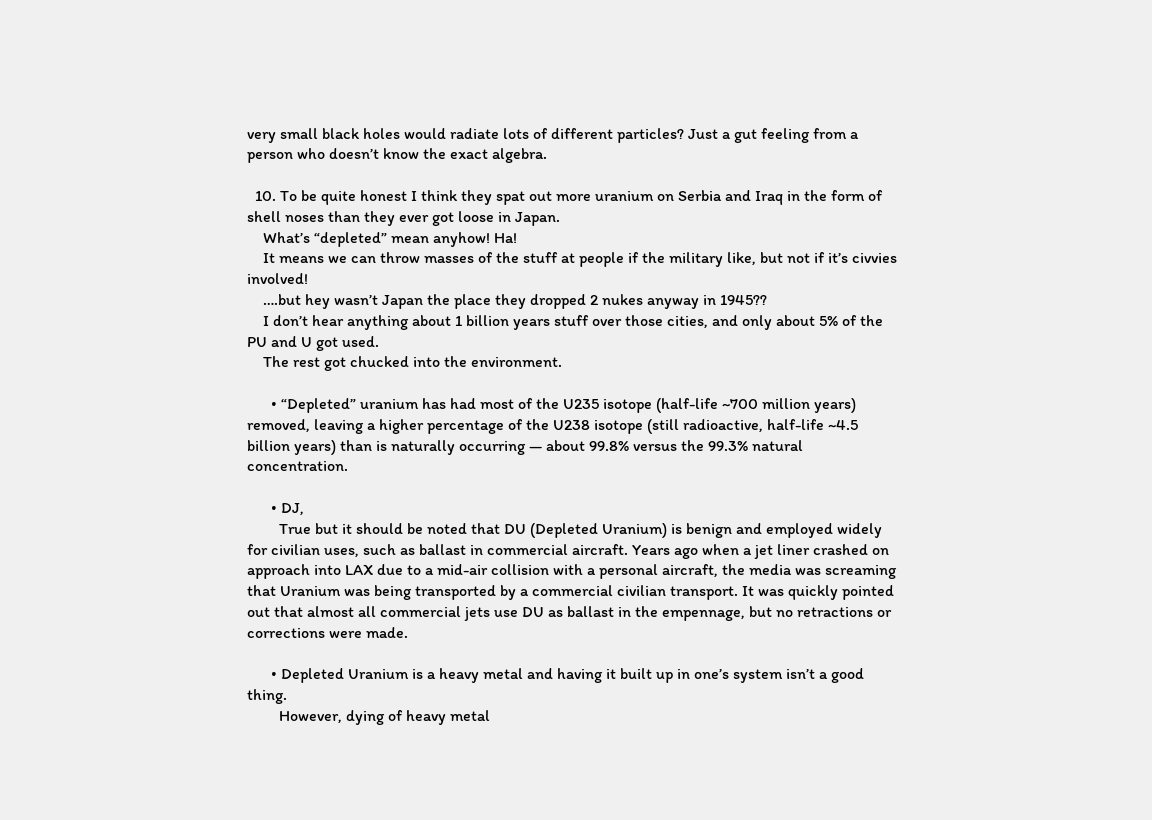very small black holes would radiate lots of different particles? Just a gut feeling from a person who doesn’t know the exact algebra.

  10. To be quite honest I think they spat out more uranium on Serbia and Iraq in the form of shell noses than they ever got loose in Japan.
    What’s “depleted” mean anyhow! Ha!
    It means we can throw masses of the stuff at people if the military like, but not if it’s civvies involved!
    ….but hey wasn’t Japan the place they dropped 2 nukes anyway in 1945??
    I don’t hear anything about 1 billion years stuff over those cities, and only about 5% of the PU and U got used.
    The rest got chucked into the environment.

      • “Depleted” uranium has had most of the U235 isotope (half-life ~700 million years) removed, leaving a higher percentage of the U238 isotope (still radioactive, half-life ~4.5 billion years) than is naturally occurring — about 99.8% versus the 99.3% natural concentration.

      • DJ,
        True but it should be noted that DU (Depleted Uranium) is benign and employed widely for civilian uses, such as ballast in commercial aircraft. Years ago when a jet liner crashed on approach into LAX due to a mid-air collision with a personal aircraft, the media was screaming that Uranium was being transported by a commercial civilian transport. It was quickly pointed out that almost all commercial jets use DU as ballast in the empennage, but no retractions or corrections were made.

      • Depleted Uranium is a heavy metal and having it built up in one’s system isn’t a good thing.
        However, dying of heavy metal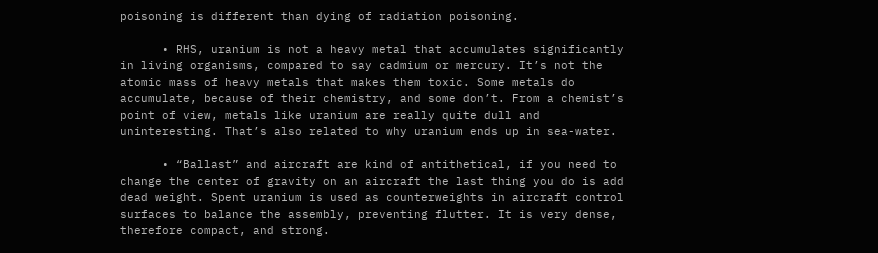poisoning is different than dying of radiation poisoning.

      • RHS, uranium is not a heavy metal that accumulates significantly in living organisms, compared to say cadmium or mercury. It’s not the atomic mass of heavy metals that makes them toxic. Some metals do accumulate, because of their chemistry, and some don’t. From a chemist’s point of view, metals like uranium are really quite dull and uninteresting. That’s also related to why uranium ends up in sea-water.

      • “Ballast” and aircraft are kind of antithetical, if you need to change the center of gravity on an aircraft the last thing you do is add dead weight. Spent uranium is used as counterweights in aircraft control surfaces to balance the assembly, preventing flutter. It is very dense, therefore compact, and strong.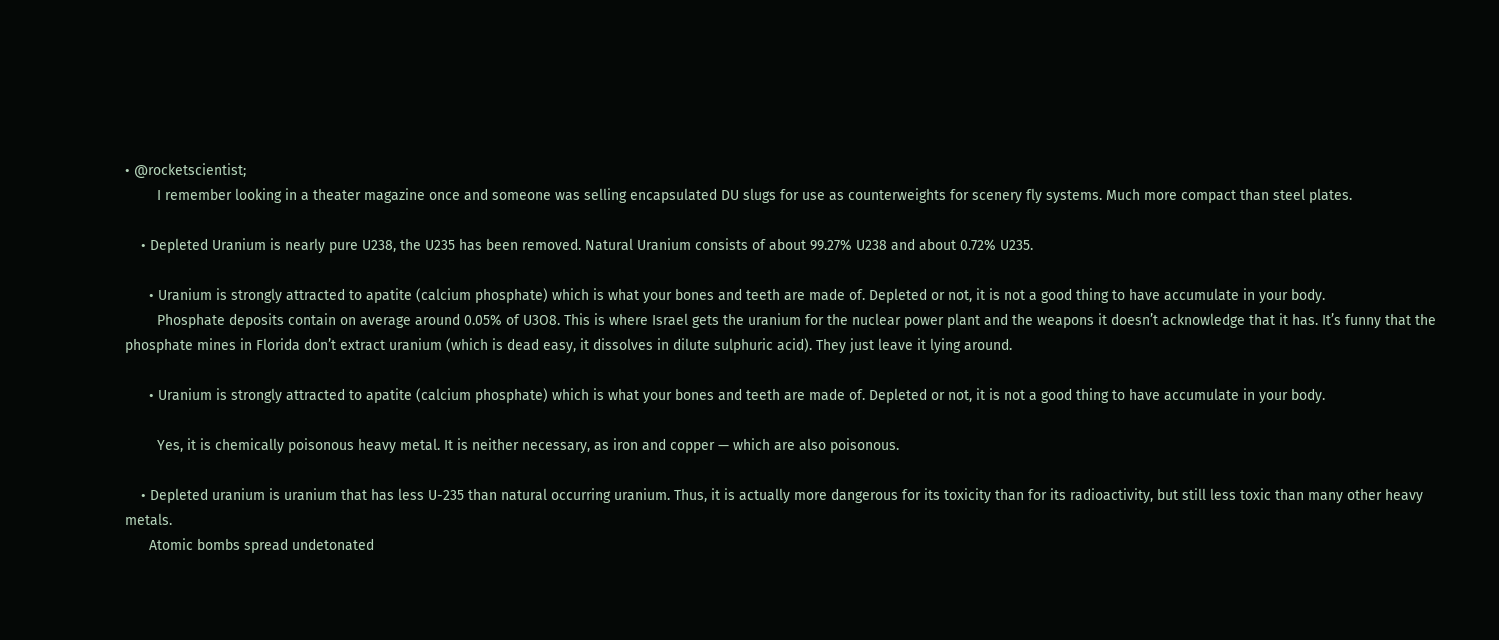• @rocketscientist;
        I remember looking in a theater magazine once and someone was selling encapsulated DU slugs for use as counterweights for scenery fly systems. Much more compact than steel plates.

    • Depleted Uranium is nearly pure U238, the U235 has been removed. Natural Uranium consists of about 99.27% U238 and about 0.72% U235.

      • Uranium is strongly attracted to apatite (calcium phosphate) which is what your bones and teeth are made of. Depleted or not, it is not a good thing to have accumulate in your body.
        Phosphate deposits contain on average around 0.05% of U3O8. This is where Israel gets the uranium for the nuclear power plant and the weapons it doesn’t acknowledge that it has. It’s funny that the phosphate mines in Florida don’t extract uranium (which is dead easy, it dissolves in dilute sulphuric acid). They just leave it lying around.

      • Uranium is strongly attracted to apatite (calcium phosphate) which is what your bones and teeth are made of. Depleted or not, it is not a good thing to have accumulate in your body.

        Yes, it is chemically poisonous heavy metal. It is neither necessary, as iron and copper — which are also poisonous.

    • Depleted uranium is uranium that has less U-235 than natural occurring uranium. Thus, it is actually more dangerous for its toxicity than for its radioactivity, but still less toxic than many other heavy metals.
      Atomic bombs spread undetonated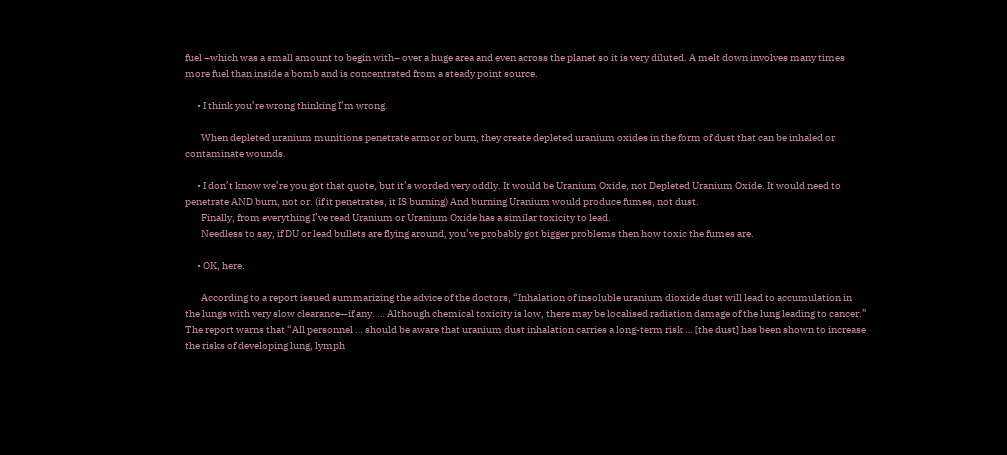fuel –which was a small amount to begin with– over a huge area and even across the planet so it is very diluted. A melt down involves many times more fuel than inside a bomb and is concentrated from a steady point source.

      • I think you’re wrong thinking I’m wrong.

        When depleted uranium munitions penetrate armor or burn, they create depleted uranium oxides in the form of dust that can be inhaled or contaminate wounds.

      • I don’t know we’re you got that quote, but it’s worded very oddly. It would be Uranium Oxide, not Depleted Uranium Oxide. It would need to penetrate AND burn, not or. (if it penetrates, it IS burning) And burning Uranium would produce fumes, not dust.
        Finally, from everything I’ve read Uranium or Uranium Oxide has a similar toxicity to lead.
        Needless to say, if DU or lead bullets are flying around, you’ve probably got bigger problems then how toxic the fumes are.

      • OK, here.

        According to a report issued summarizing the advice of the doctors, “Inhalation of insoluble uranium dioxide dust will lead to accumulation in the lungs with very slow clearance—if any. … Although chemical toxicity is low, there may be localised radiation damage of the lung leading to cancer.” The report warns that “All personnel … should be aware that uranium dust inhalation carries a long-term risk … [the dust] has been shown to increase the risks of developing lung, lymph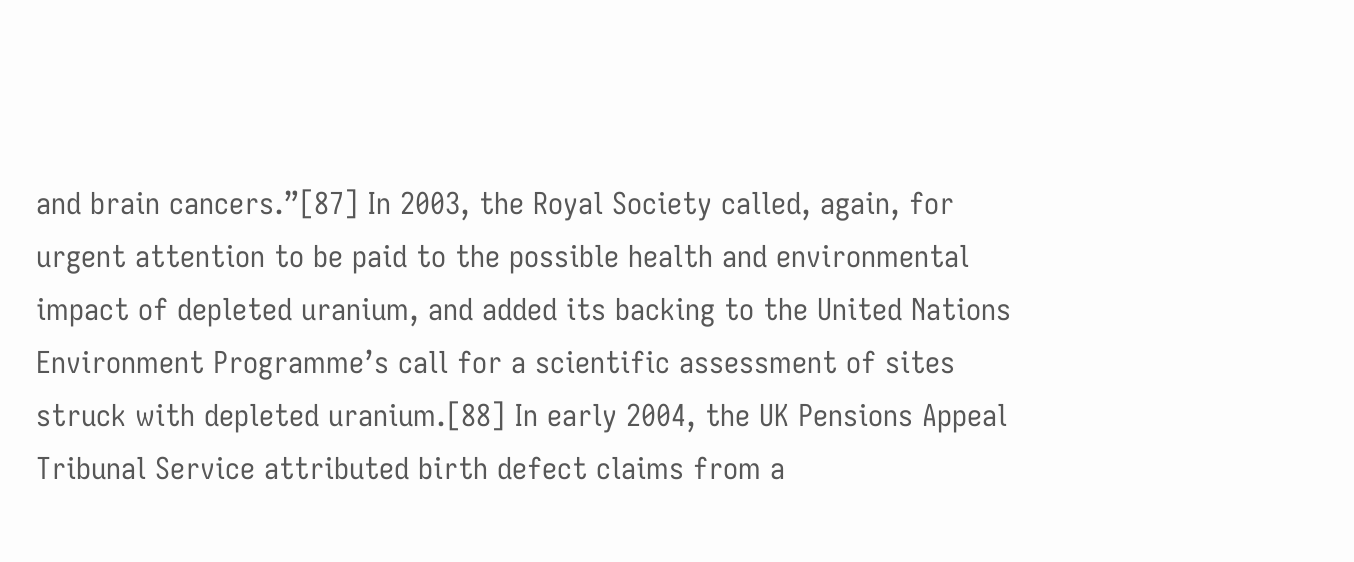and brain cancers.”[87] In 2003, the Royal Society called, again, for urgent attention to be paid to the possible health and environmental impact of depleted uranium, and added its backing to the United Nations Environment Programme’s call for a scientific assessment of sites struck with depleted uranium.[88] In early 2004, the UK Pensions Appeal Tribunal Service attributed birth defect claims from a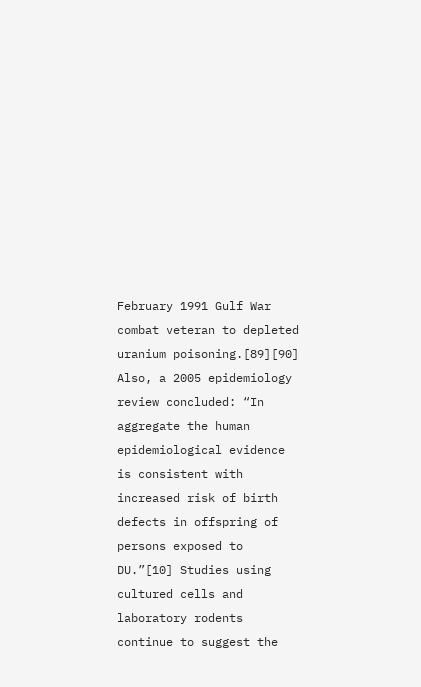February 1991 Gulf War combat veteran to depleted uranium poisoning.[89][90] Also, a 2005 epidemiology review concluded: “In aggregate the human epidemiological evidence is consistent with increased risk of birth defects in offspring of persons exposed to DU.”[10] Studies using cultured cells and laboratory rodents continue to suggest the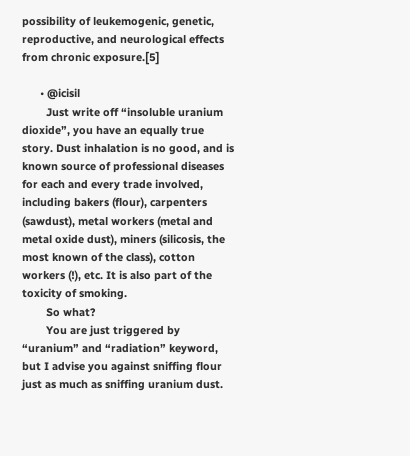possibility of leukemogenic, genetic, reproductive, and neurological effects from chronic exposure.[5]

      • @icisil
        Just write off “insoluble uranium dioxide”, you have an equally true story. Dust inhalation is no good, and is known source of professional diseases for each and every trade involved, including bakers (flour), carpenters (sawdust), metal workers (metal and metal oxide dust), miners (silicosis, the most known of the class), cotton workers (!), etc. It is also part of the toxicity of smoking.
        So what?
        You are just triggered by “uranium” and “radiation” keyword, but I advise you against sniffing flour just as much as sniffing uranium dust.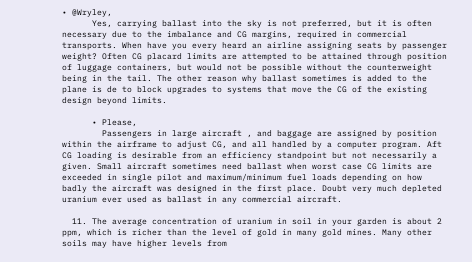• @Wryley,
      Yes, carrying ballast into the sky is not preferred, but it is often necessary due to the imbalance and CG margins, required in commercial transports. When have you every heard an airline assigning seats by passenger weight? Often CG placard limits are attempted to be attained through position of luggage containers, but would not be possible without the counterweight being in the tail. The other reason why ballast sometimes is added to the plane is de to block upgrades to systems that move the CG of the existing design beyond limits.

      • Please,
        Passengers in large aircraft , and baggage are assigned by position within the airframe to adjust CG, and all handled by a computer program. Aft CG loading is desirable from an efficiency standpoint but not necessarily a given. Small aircraft sometimes need ballast when worst case CG limits are exceeded in single pilot and maximum/minimum fuel loads depending on how badly the aircraft was designed in the first place. Doubt very much depleted uranium ever used as ballast in any commercial aircraft.

  11. The average concentration of uranium in soil in your garden is about 2 ppm, which is richer than the level of gold in many gold mines. Many other soils may have higher levels from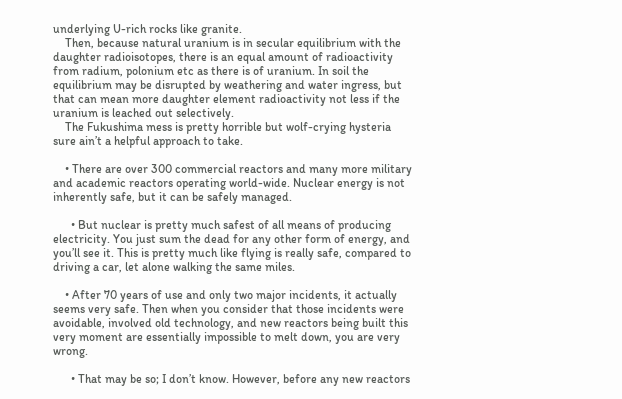underlying U-rich rocks like granite.
    Then, because natural uranium is in secular equilibrium with the daughter radioisotopes, there is an equal amount of radioactivity from radium, polonium etc as there is of uranium. In soil the equilibrium may be disrupted by weathering and water ingress, but that can mean more daughter element radioactivity not less if the uranium is leached out selectively.
    The Fukushima mess is pretty horrible but wolf-crying hysteria sure ain’t a helpful approach to take.

    • There are over 300 commercial reactors and many more military and academic reactors operating world-wide. Nuclear energy is not inherently safe, but it can be safely managed.

      • But nuclear is pretty much safest of all means of producing electricity. You just sum the dead for any other form of energy, and you’ll see it. This is pretty much like flying is really safe, compared to driving a car, let alone walking the same miles.

    • After 70 years of use and only two major incidents, it actually seems very safe. Then when you consider that those incidents were avoidable, involved old technology, and new reactors being built this very moment are essentially impossible to melt down, you are very wrong.

      • That may be so; I don’t know. However, before any new reactors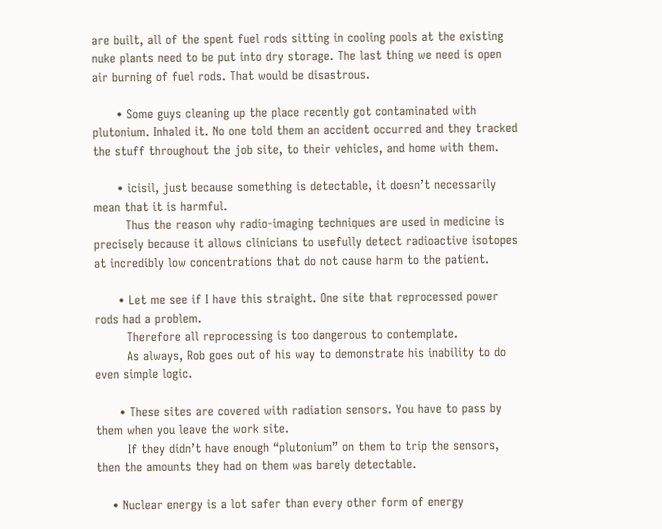are built, all of the spent fuel rods sitting in cooling pools at the existing nuke plants need to be put into dry storage. The last thing we need is open air burning of fuel rods. That would be disastrous.

      • Some guys cleaning up the place recently got contaminated with plutonium. Inhaled it. No one told them an accident occurred and they tracked the stuff throughout the job site, to their vehicles, and home with them.

      • icisil, just because something is detectable, it doesn’t necessarily mean that it is harmful.
        Thus the reason why radio-imaging techniques are used in medicine is precisely because it allows clinicians to usefully detect radioactive isotopes at incredibly low concentrations that do not cause harm to the patient.

      • Let me see if I have this straight. One site that reprocessed power rods had a problem.
        Therefore all reprocessing is too dangerous to contemplate.
        As always, Rob goes out of his way to demonstrate his inability to do even simple logic.

      • These sites are covered with radiation sensors. You have to pass by them when you leave the work site.
        If they didn’t have enough “plutonium” on them to trip the sensors, then the amounts they had on them was barely detectable.

    • Nuclear energy is a lot safer than every other form of energy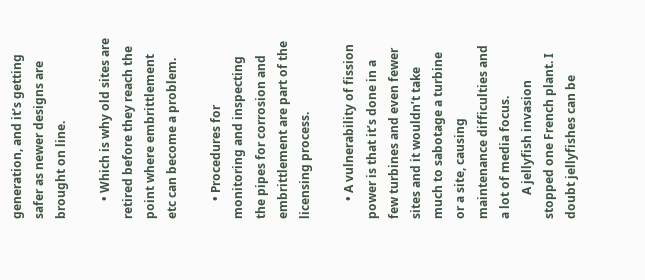generation, and it’s getting safer as newer designs are brought on line.

      • Which is why old sites are retired before they reach the point where embrittlement etc can become a problem.

      • Procedures for monitoring and inspecting the pipes for corrosion and embrittlement are part of the licensing process.

      • A vulnerability of fission power is that it’s done in a few turbines and even fewer sites and it wouldn’t take much to sabotage a turbine or a site, causing maintenance difficulties and a lot of media focus.
        A jellyfish invasion stopped one French plant. I doubt jellyfishes can be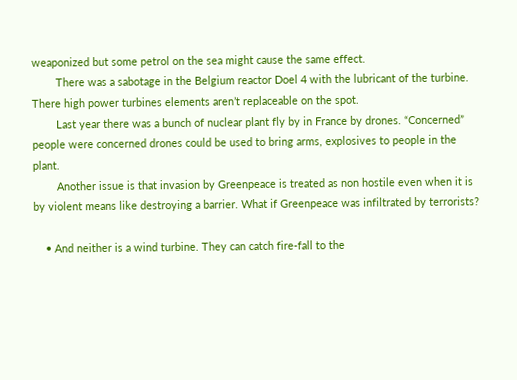weaponized but some petrol on the sea might cause the same effect.
        There was a sabotage in the Belgium reactor Doel 4 with the lubricant of the turbine. There high power turbines elements aren’t replaceable on the spot.
        Last year there was a bunch of nuclear plant fly by in France by drones. “Concerned” people were concerned drones could be used to bring arms, explosives to people in the plant.
        Another issue is that invasion by Greenpeace is treated as non hostile even when it is by violent means like destroying a barrier. What if Greenpeace was infiltrated by terrorists?

    • And neither is a wind turbine. They can catch fire-fall to the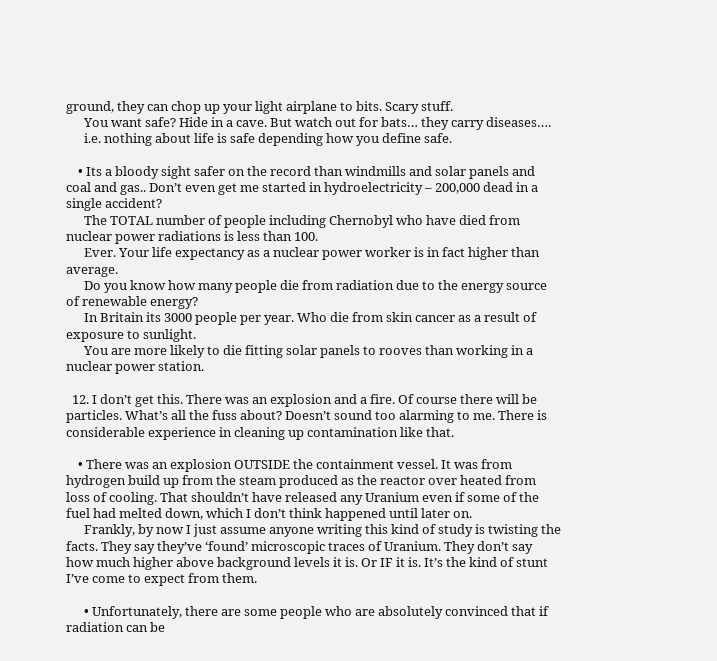ground, they can chop up your light airplane to bits. Scary stuff.
      You want safe? Hide in a cave. But watch out for bats… they carry diseases….
      i.e. nothing about life is safe depending how you define safe.

    • Its a bloody sight safer on the record than windmills and solar panels and coal and gas.. Don’t even get me started in hydroelectricity – 200,000 dead in a single accident?
      The TOTAL number of people including Chernobyl who have died from nuclear power radiations is less than 100.
      Ever. Your life expectancy as a nuclear power worker is in fact higher than average.
      Do you know how many people die from radiation due to the energy source of renewable energy?
      In Britain its 3000 people per year. Who die from skin cancer as a result of exposure to sunlight.
      You are more likely to die fitting solar panels to rooves than working in a nuclear power station.

  12. I don’t get this. There was an explosion and a fire. Of course there will be particles. What’s all the fuss about? Doesn’t sound too alarming to me. There is considerable experience in cleaning up contamination like that.

    • There was an explosion OUTSIDE the containment vessel. It was from hydrogen build up from the steam produced as the reactor over heated from loss of cooling. That shouldn’t have released any Uranium even if some of the fuel had melted down, which I don’t think happened until later on.
      Frankly, by now I just assume anyone writing this kind of study is twisting the facts. They say they’ve ‘found’ microscopic traces of Uranium. They don’t say how much higher above background levels it is. Or IF it is. It’s the kind of stunt I’ve come to expect from them.

      • Unfortunately, there are some people who are absolutely convinced that if radiation can be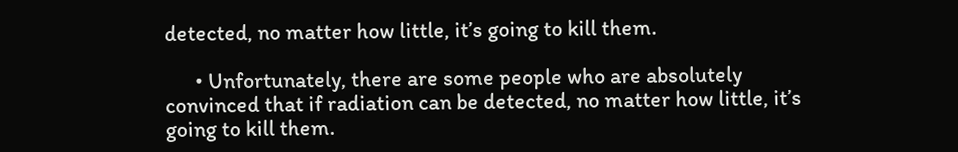detected, no matter how little, it’s going to kill them.

      • Unfortunately, there are some people who are absolutely convinced that if radiation can be detected, no matter how little, it’s going to kill them.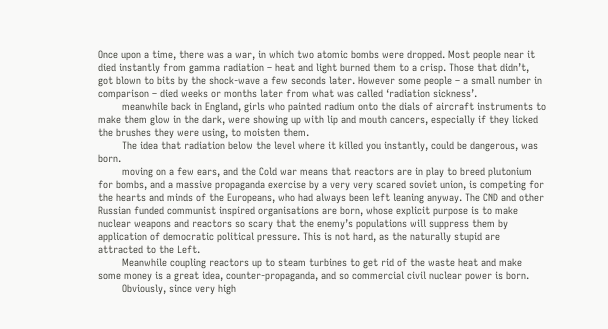Once upon a time, there was a war, in which two atomic bombs were dropped. Most people near it died instantly from gamma radiation – heat and light burned them to a crisp. Those that didn’t, got blown to bits by the shock-wave a few seconds later. However some people – a small number in comparison – died weeks or months later from what was called ‘radiation sickness’.
        meanwhile back in England, girls who painted radium onto the dials of aircraft instruments to make them glow in the dark, were showing up with lip and mouth cancers, especially if they licked the brushes they were using, to moisten them.
        The idea that radiation below the level where it killed you instantly, could be dangerous, was born.
        moving on a few ears, and the Cold war means that reactors are in play to breed plutonium for bombs, and a massive propaganda exercise by a very very scared soviet union, is competing for the hearts and minds of the Europeans, who had always been left leaning anyway. The CND and other Russian funded communist inspired organisations are born, whose explicit purpose is to make nuclear weapons and reactors so scary that the enemy’s populations will suppress them by application of democratic political pressure. This is not hard, as the naturally stupid are attracted to the Left.
        Meanwhile coupling reactors up to steam turbines to get rid of the waste heat and make some money is a great idea, counter-propaganda, and so commercial civil nuclear power is born.
        Obviously, since very high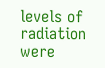levels of radiation were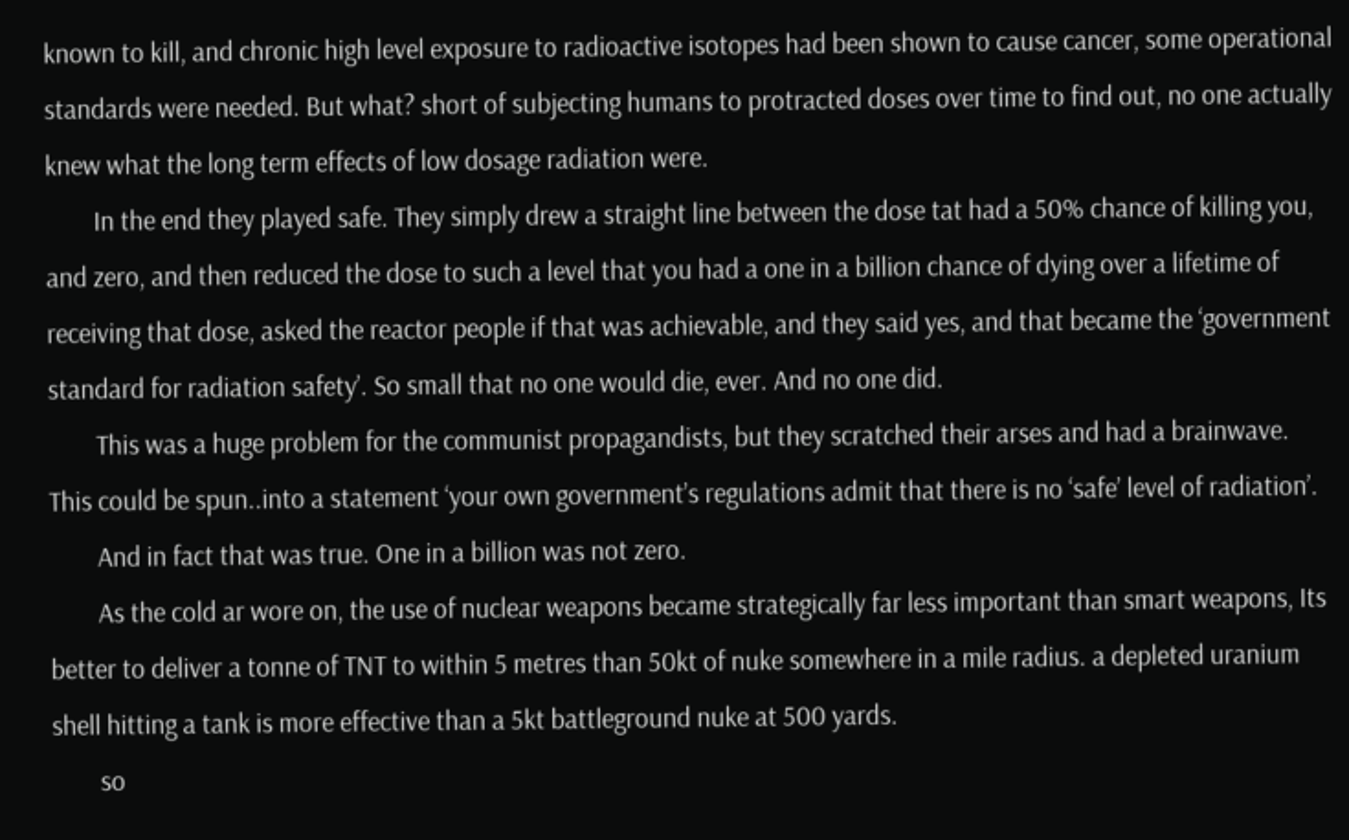known to kill, and chronic high level exposure to radioactive isotopes had been shown to cause cancer, some operational standards were needed. But what? short of subjecting humans to protracted doses over time to find out, no one actually knew what the long term effects of low dosage radiation were.
        In the end they played safe. They simply drew a straight line between the dose tat had a 50% chance of killing you, and zero, and then reduced the dose to such a level that you had a one in a billion chance of dying over a lifetime of receiving that dose, asked the reactor people if that was achievable, and they said yes, and that became the ‘government standard for radiation safety’. So small that no one would die, ever. And no one did.
        This was a huge problem for the communist propagandists, but they scratched their arses and had a brainwave. This could be spun..into a statement ‘your own government’s regulations admit that there is no ‘safe’ level of radiation’.
        And in fact that was true. One in a billion was not zero.
        As the cold ar wore on, the use of nuclear weapons became strategically far less important than smart weapons, Its better to deliver a tonne of TNT to within 5 metres than 50kt of nuke somewhere in a mile radius. a depleted uranium shell hitting a tank is more effective than a 5kt battleground nuke at 500 yards.
        so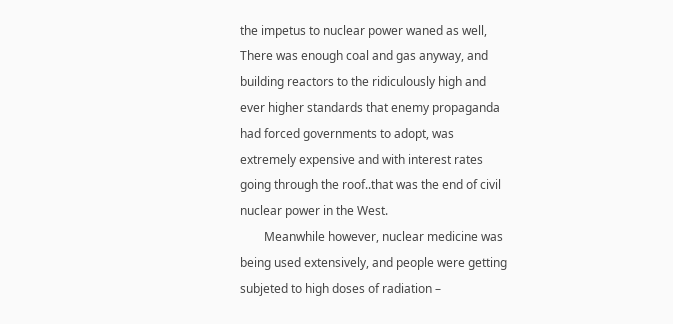the impetus to nuclear power waned as well, There was enough coal and gas anyway, and building reactors to the ridiculously high and ever higher standards that enemy propaganda had forced governments to adopt, was extremely expensive and with interest rates going through the roof..that was the end of civil nuclear power in the West.
        Meanwhile however, nuclear medicine was being used extensively, and people were getting subjeted to high doses of radiation –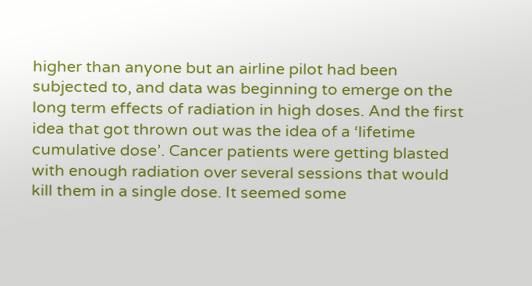higher than anyone but an airline pilot had been subjected to, and data was beginning to emerge on the long term effects of radiation in high doses. And the first idea that got thrown out was the idea of a ‘lifetime cumulative dose’. Cancer patients were getting blasted with enough radiation over several sessions that would kill them in a single dose. It seemed some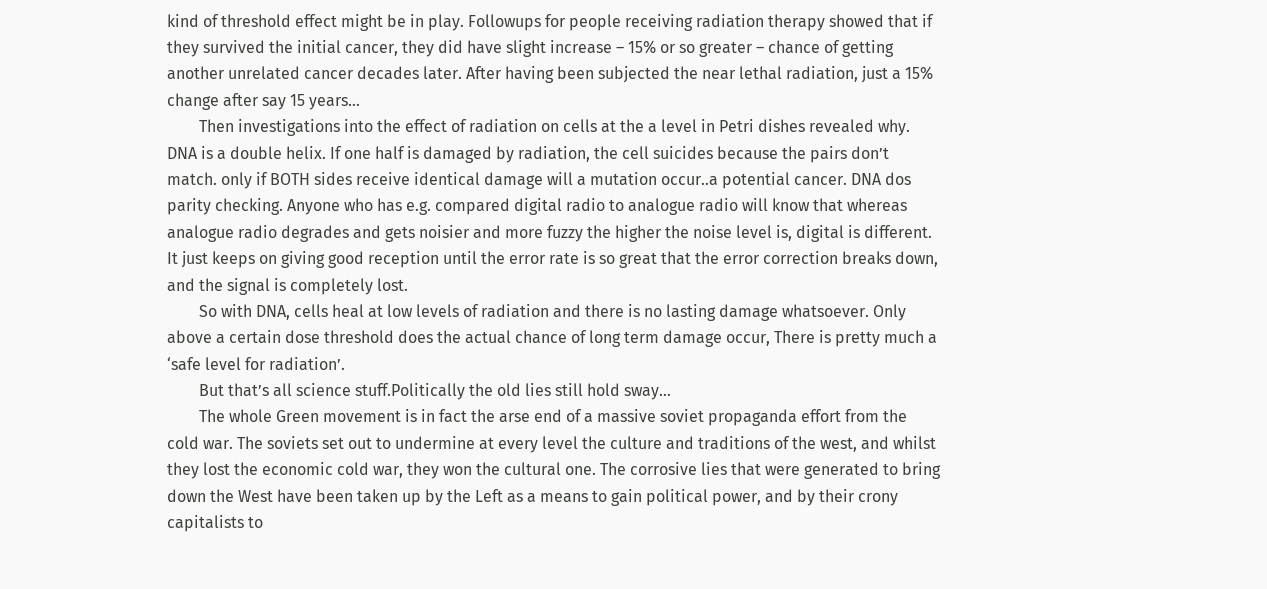kind of threshold effect might be in play. Followups for people receiving radiation therapy showed that if they survived the initial cancer, they did have slight increase – 15% or so greater – chance of getting another unrelated cancer decades later. After having been subjected the near lethal radiation, just a 15% change after say 15 years…
        Then investigations into the effect of radiation on cells at the a level in Petri dishes revealed why. DNA is a double helix. If one half is damaged by radiation, the cell suicides because the pairs don’t match. only if BOTH sides receive identical damage will a mutation occur..a potential cancer. DNA dos parity checking. Anyone who has e.g. compared digital radio to analogue radio will know that whereas analogue radio degrades and gets noisier and more fuzzy the higher the noise level is, digital is different. It just keeps on giving good reception until the error rate is so great that the error correction breaks down, and the signal is completely lost.
        So with DNA, cells heal at low levels of radiation and there is no lasting damage whatsoever. Only above a certain dose threshold does the actual chance of long term damage occur, There is pretty much a ‘safe level for radiation’.
        But that’s all science stuff.Politically the old lies still hold sway…
        The whole Green movement is in fact the arse end of a massive soviet propaganda effort from the cold war. The soviets set out to undermine at every level the culture and traditions of the west, and whilst they lost the economic cold war, they won the cultural one. The corrosive lies that were generated to bring down the West have been taken up by the Left as a means to gain political power, and by their crony capitalists to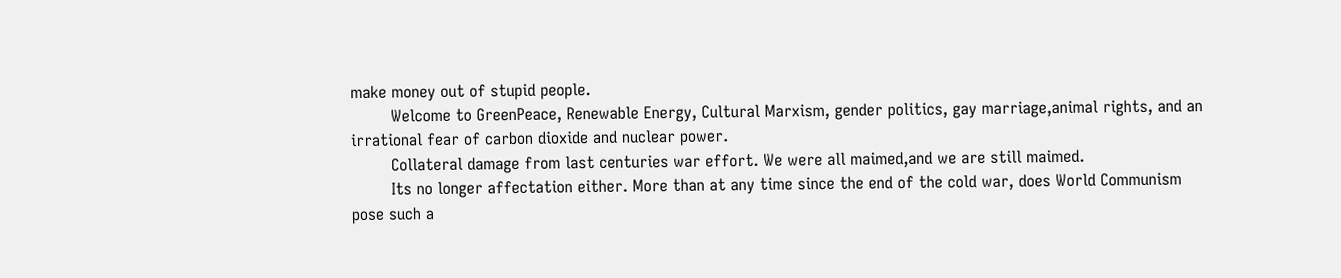make money out of stupid people.
        Welcome to GreenPeace, Renewable Energy, Cultural Marxism, gender politics, gay marriage,animal rights, and an irrational fear of carbon dioxide and nuclear power.
        Collateral damage from last centuries war effort. We were all maimed,and we are still maimed.
        Its no longer affectation either. More than at any time since the end of the cold war, does World Communism pose such a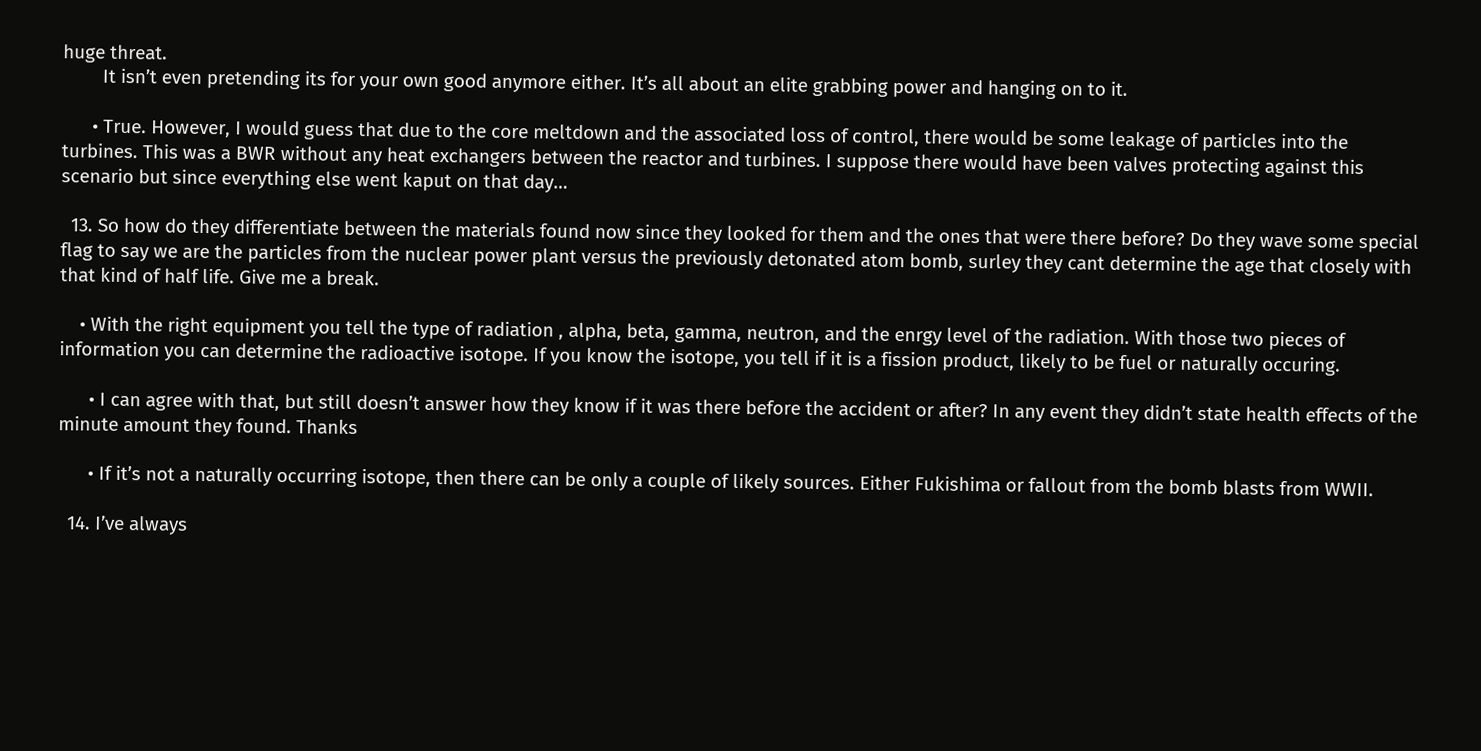huge threat.
        It isn’t even pretending its for your own good anymore either. It’s all about an elite grabbing power and hanging on to it.

      • True. However, I would guess that due to the core meltdown and the associated loss of control, there would be some leakage of particles into the turbines. This was a BWR without any heat exchangers between the reactor and turbines. I suppose there would have been valves protecting against this scenario but since everything else went kaput on that day…

  13. So how do they differentiate between the materials found now since they looked for them and the ones that were there before? Do they wave some special flag to say we are the particles from the nuclear power plant versus the previously detonated atom bomb, surley they cant determine the age that closely with that kind of half life. Give me a break.

    • With the right equipment you tell the type of radiation , alpha, beta, gamma, neutron, and the enrgy level of the radiation. With those two pieces of information you can determine the radioactive isotope. If you know the isotope, you tell if it is a fission product, likely to be fuel or naturally occuring.

      • I can agree with that, but still doesn’t answer how they know if it was there before the accident or after? In any event they didn’t state health effects of the minute amount they found. Thanks

      • If it’s not a naturally occurring isotope, then there can be only a couple of likely sources. Either Fukishima or fallout from the bomb blasts from WWII.

  14. I’ve always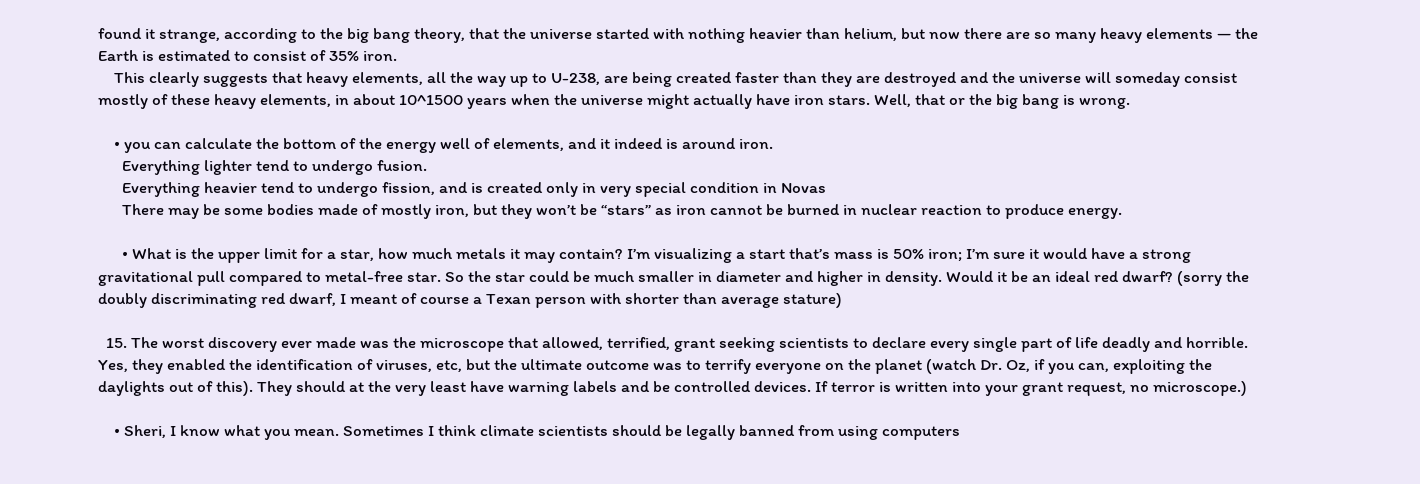found it strange, according to the big bang theory, that the universe started with nothing heavier than helium, but now there are so many heavy elements — the Earth is estimated to consist of 35% iron.
    This clearly suggests that heavy elements, all the way up to U-238, are being created faster than they are destroyed and the universe will someday consist mostly of these heavy elements, in about 10^1500 years when the universe might actually have iron stars. Well, that or the big bang is wrong.

    • you can calculate the bottom of the energy well of elements, and it indeed is around iron.
      Everything lighter tend to undergo fusion.
      Everything heavier tend to undergo fission, and is created only in very special condition in Novas
      There may be some bodies made of mostly iron, but they won’t be “stars” as iron cannot be burned in nuclear reaction to produce energy.

      • What is the upper limit for a star, how much metals it may contain? I’m visualizing a start that’s mass is 50% iron; I’m sure it would have a strong gravitational pull compared to metal-free star. So the star could be much smaller in diameter and higher in density. Would it be an ideal red dwarf? (sorry the doubly discriminating red dwarf, I meant of course a Texan person with shorter than average stature)

  15. The worst discovery ever made was the microscope that allowed, terrified, grant seeking scientists to declare every single part of life deadly and horrible. Yes, they enabled the identification of viruses, etc, but the ultimate outcome was to terrify everyone on the planet (watch Dr. Oz, if you can, exploiting the daylights out of this). They should at the very least have warning labels and be controlled devices. If terror is written into your grant request, no microscope.)

    • Sheri, I know what you mean. Sometimes I think climate scientists should be legally banned from using computers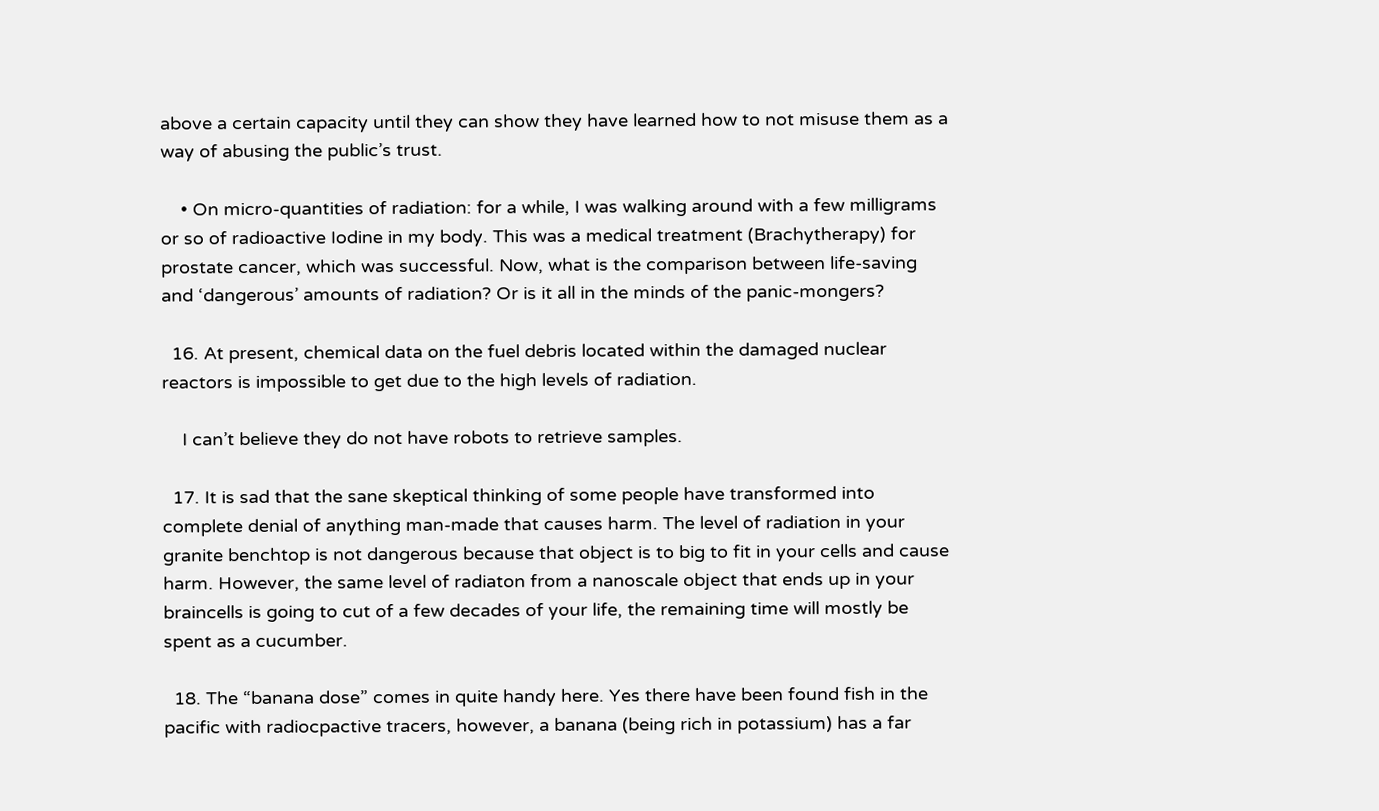above a certain capacity until they can show they have learned how to not misuse them as a way of abusing the public’s trust.

    • On micro-quantities of radiation: for a while, I was walking around with a few milligrams or so of radioactive Iodine in my body. This was a medical treatment (Brachytherapy) for prostate cancer, which was successful. Now, what is the comparison between life-saving and ‘dangerous’ amounts of radiation? Or is it all in the minds of the panic-mongers?

  16. At present, chemical data on the fuel debris located within the damaged nuclear reactors is impossible to get due to the high levels of radiation.

    I can’t believe they do not have robots to retrieve samples.

  17. It is sad that the sane skeptical thinking of some people have transformed into complete denial of anything man-made that causes harm. The level of radiation in your granite benchtop is not dangerous because that object is to big to fit in your cells and cause harm. However, the same level of radiaton from a nanoscale object that ends up in your braincells is going to cut of a few decades of your life, the remaining time will mostly be spent as a cucumber.

  18. The “banana dose” comes in quite handy here. Yes there have been found fish in the pacific with radiocpactive tracers, however, a banana (being rich in potassium) has a far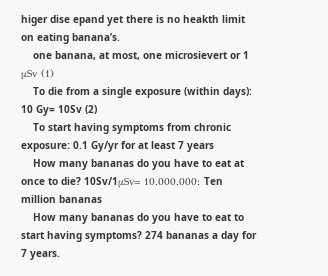higer dise epand yet there is no heakth limit on eating banana’s.
    one banana, at most, one microsievert or 1 μSv (1)
    To die from a single exposure (within days): 10 Gy= 10Sv (2)
    To start having symptoms from chronic exposure: 0.1 Gy/yr for at least 7 years
    How many bananas do you have to eat at once to die? 10Sv/1μSv= 10.000.000: Ten million bananas
    How many bananas do you have to eat to start having symptoms? 274 bananas a day for 7 years.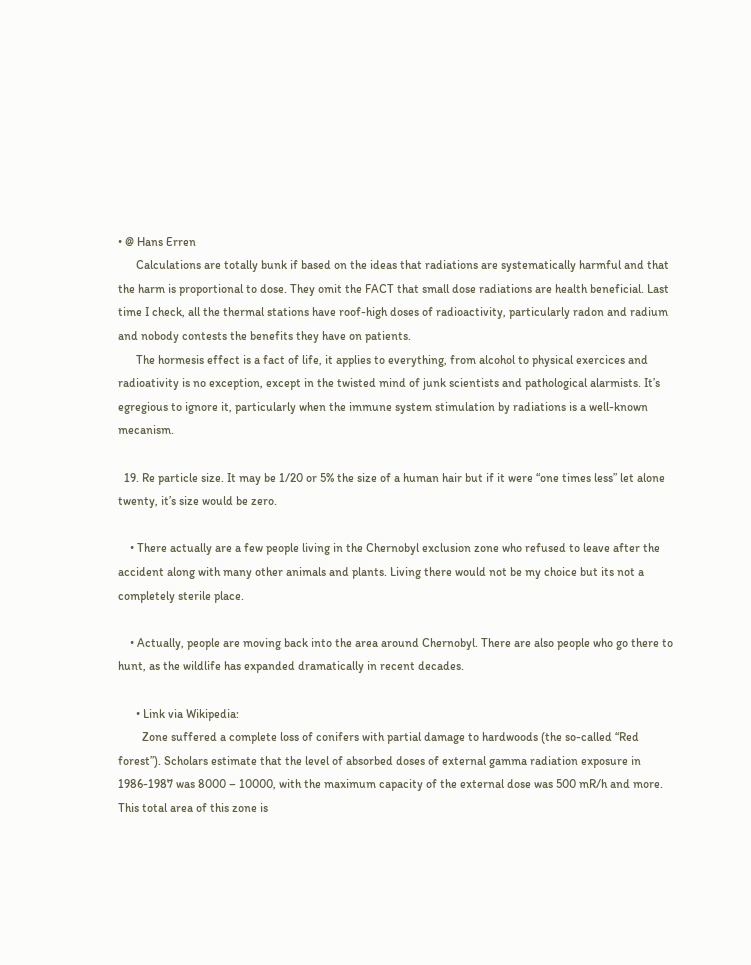• @ Hans Erren
      Calculations are totally bunk if based on the ideas that radiations are systematically harmful and that the harm is proportional to dose. They omit the FACT that small dose radiations are health beneficial. Last time I check, all the thermal stations have roof-high doses of radioactivity, particularly radon and radium and nobody contests the benefits they have on patients.
      The hormesis effect is a fact of life, it applies to everything, from alcohol to physical exercices and radioativity is no exception, except in the twisted mind of junk scientists and pathological alarmists. It’s egregious to ignore it, particularly when the immune system stimulation by radiations is a well-known mecanism.

  19. Re particle size. It may be 1/20 or 5% the size of a human hair but if it were “one times less” let alone twenty, it’s size would be zero.

    • There actually are a few people living in the Chernobyl exclusion zone who refused to leave after the accident along with many other animals and plants. Living there would not be my choice but its not a completely sterile place.

    • Actually, people are moving back into the area around Chernobyl. There are also people who go there to hunt, as the wildlife has expanded dramatically in recent decades.

      • Link via Wikipedia:
        Zone suffered a complete loss of conifers with partial damage to hardwoods (the so-called “Red forest”). Scholars estimate that the level of absorbed doses of external gamma radiation exposure in 1986-1987 was 8000 – 10000, with the maximum capacity of the external dose was 500 mR/h and more. This total area of this zone is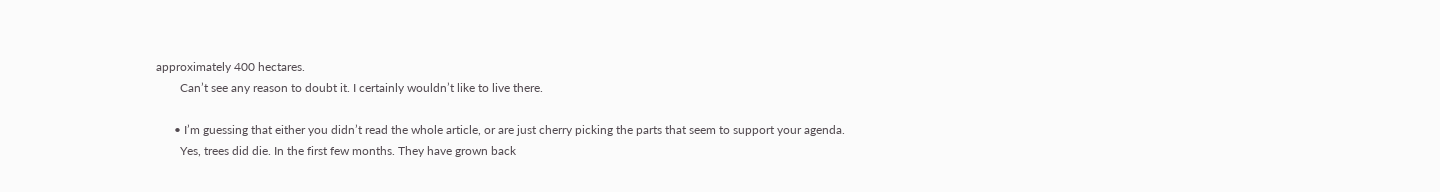approximately 400 hectares.
        Can’t see any reason to doubt it. I certainly wouldn’t like to live there.

      • I’m guessing that either you didn’t read the whole article, or are just cherry picking the parts that seem to support your agenda.
        Yes, trees did die. In the first few months. They have grown back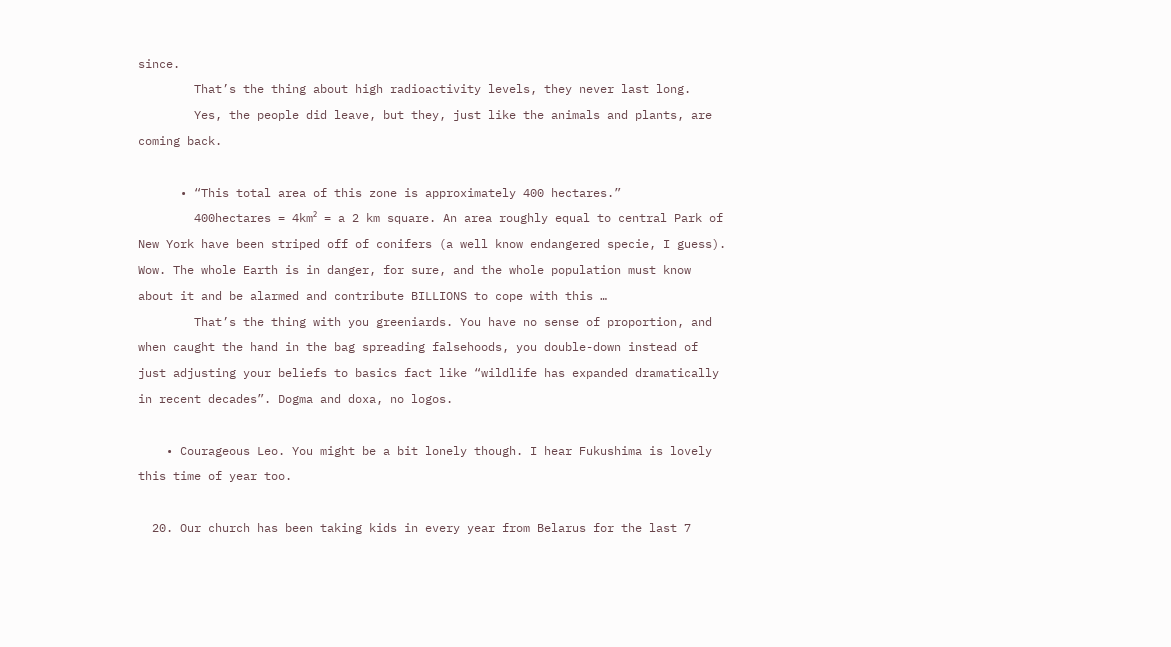since.
        That’s the thing about high radioactivity levels, they never last long.
        Yes, the people did leave, but they, just like the animals and plants, are coming back.

      • “This total area of this zone is approximately 400 hectares.”
        400hectares = 4km² = a 2 km square. An area roughly equal to central Park of New York have been striped off of conifers (a well know endangered specie, I guess). Wow. The whole Earth is in danger, for sure, and the whole population must know about it and be alarmed and contribute BILLIONS to cope with this …
        That’s the thing with you greeniards. You have no sense of proportion, and when caught the hand in the bag spreading falsehoods, you double-down instead of just adjusting your beliefs to basics fact like “wildlife has expanded dramatically in recent decades”. Dogma and doxa, no logos.

    • Courageous Leo. You might be a bit lonely though. I hear Fukushima is lovely this time of year too.

  20. Our church has been taking kids in every year from Belarus for the last 7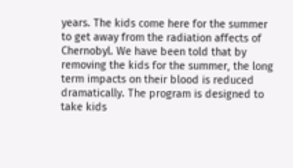years. The kids come here for the summer to get away from the radiation affects of Chernobyl. We have been told that by removing the kids for the summer, the long term impacts on their blood is reduced dramatically. The program is designed to take kids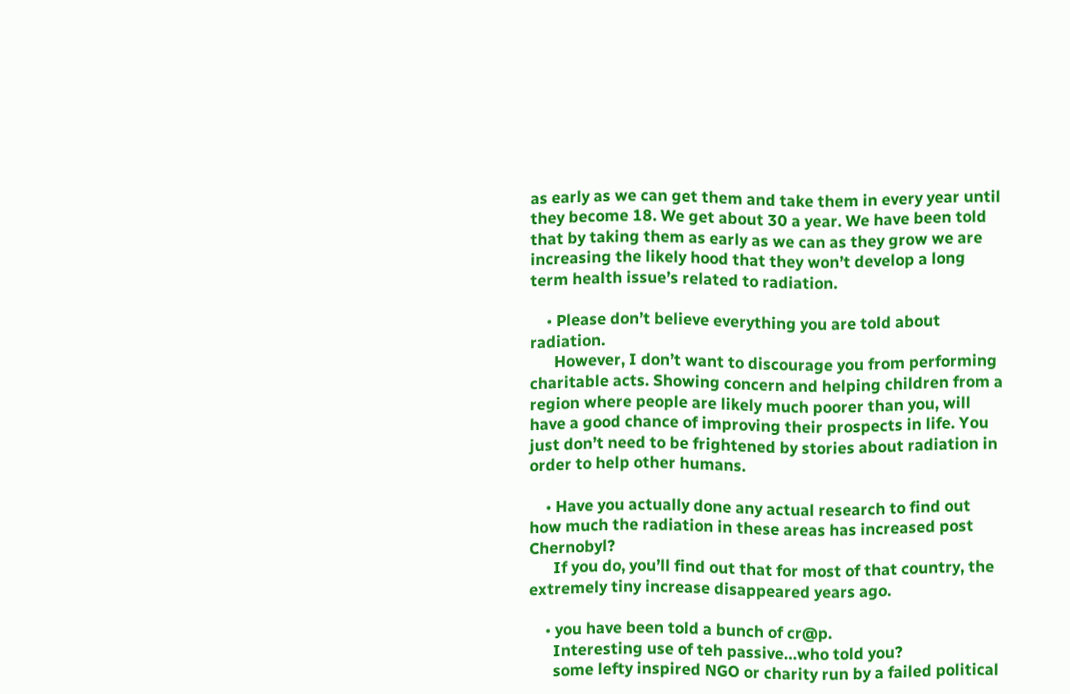as early as we can get them and take them in every year until they become 18. We get about 30 a year. We have been told that by taking them as early as we can as they grow we are increasing the likely hood that they won’t develop a long term health issue’s related to radiation.

    • Please don’t believe everything you are told about radiation.
      However, I don’t want to discourage you from performing charitable acts. Showing concern and helping children from a region where people are likely much poorer than you, will have a good chance of improving their prospects in life. You just don’t need to be frightened by stories about radiation in order to help other humans.

    • Have you actually done any actual research to find out how much the radiation in these areas has increased post Chernobyl?
      If you do, you’ll find out that for most of that country, the extremely tiny increase disappeared years ago.

    • you have been told a bunch of cr@p.
      Interesting use of teh passive…who told you?
      some lefty inspired NGO or charity run by a failed political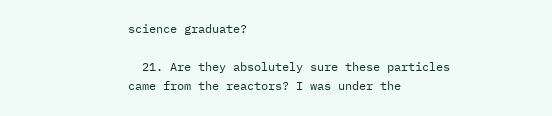science graduate?

  21. Are they absolutely sure these particles came from the reactors? I was under the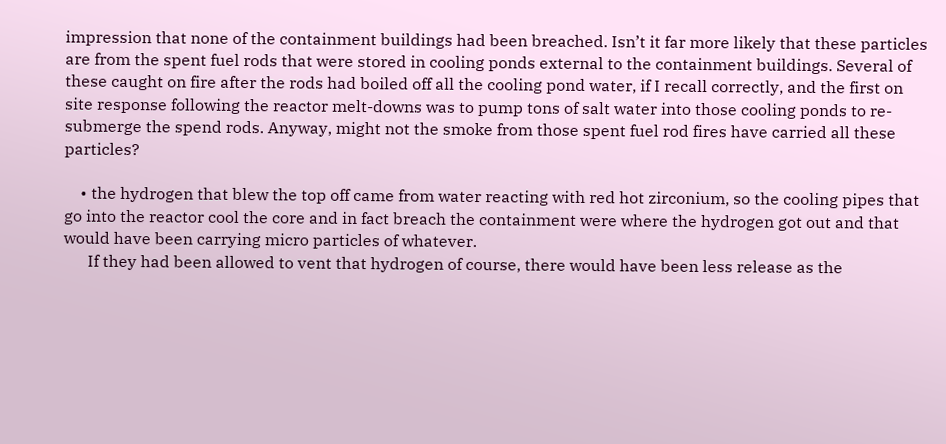impression that none of the containment buildings had been breached. Isn’t it far more likely that these particles are from the spent fuel rods that were stored in cooling ponds external to the containment buildings. Several of these caught on fire after the rods had boiled off all the cooling pond water, if I recall correctly, and the first on site response following the reactor melt-downs was to pump tons of salt water into those cooling ponds to re-submerge the spend rods. Anyway, might not the smoke from those spent fuel rod fires have carried all these particles?

    • the hydrogen that blew the top off came from water reacting with red hot zirconium, so the cooling pipes that go into the reactor cool the core and in fact breach the containment were where the hydrogen got out and that would have been carrying micro particles of whatever.
      If they had been allowed to vent that hydrogen of course, there would have been less release as the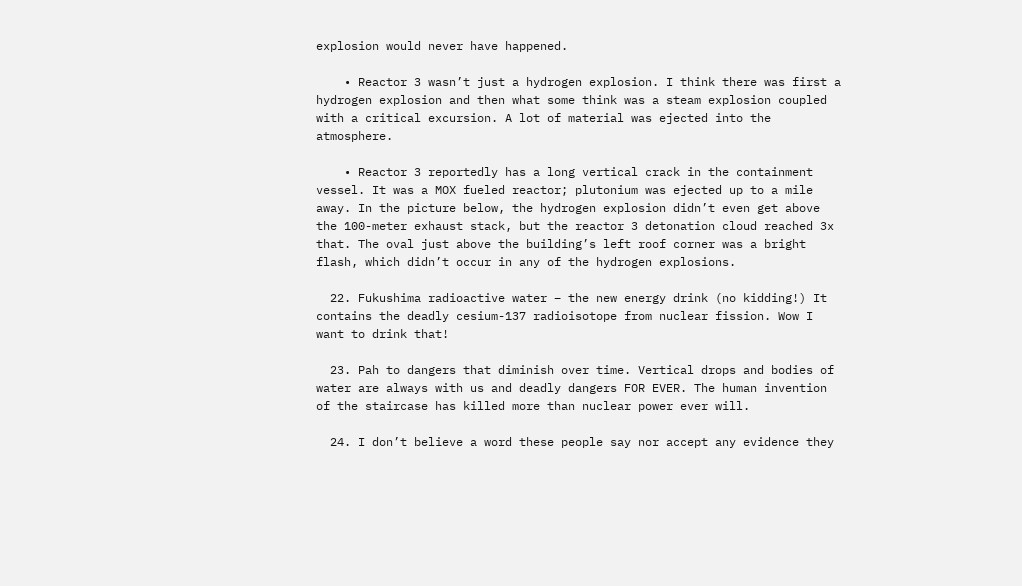explosion would never have happened.

    • Reactor 3 wasn’t just a hydrogen explosion. I think there was first a hydrogen explosion and then what some think was a steam explosion coupled with a critical excursion. A lot of material was ejected into the atmosphere.

    • Reactor 3 reportedly has a long vertical crack in the containment vessel. It was a MOX fueled reactor; plutonium was ejected up to a mile away. In the picture below, the hydrogen explosion didn’t even get above the 100-meter exhaust stack, but the reactor 3 detonation cloud reached 3x that. The oval just above the building’s left roof corner was a bright flash, which didn’t occur in any of the hydrogen explosions.

  22. Fukushima radioactive water – the new energy drink (no kidding!) It contains the deadly cesium-137 radioisotope from nuclear fission. Wow I want to drink that!

  23. Pah to dangers that diminish over time. Vertical drops and bodies of water are always with us and deadly dangers FOR EVER. The human invention of the staircase has killed more than nuclear power ever will.

  24. I don’t believe a word these people say nor accept any evidence they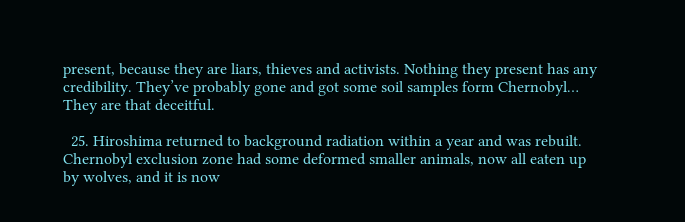present, because they are liars, thieves and activists. Nothing they present has any credibility. They’ve probably gone and got some soil samples form Chernobyl… They are that deceitful.

  25. Hiroshima returned to background radiation within a year and was rebuilt. Chernobyl exclusion zone had some deformed smaller animals, now all eaten up by wolves, and it is now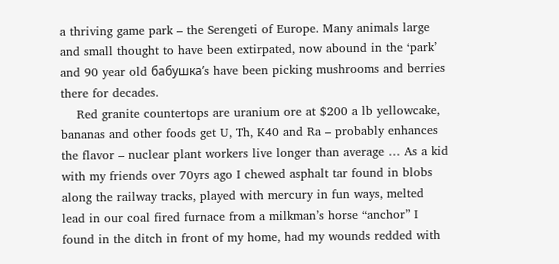a thriving game park – the Serengeti of Europe. Many animals large and small thought to have been extirpated, now abound in the ‘park’ and 90 year old бабушка’s have been picking mushrooms and berries there for decades.
    Red granite countertops are uranium ore at $200 a lb yellowcake, bananas and other foods get U, Th, K40 and Ra – probably enhances the flavor – nuclear plant workers live longer than average … As a kid with my friends over 70yrs ago I chewed asphalt tar found in blobs along the railway tracks, played with mercury in fun ways, melted lead in our coal fired furnace from a milkman’s horse “anchor” I found in the ditch in front of my home, had my wounds redded with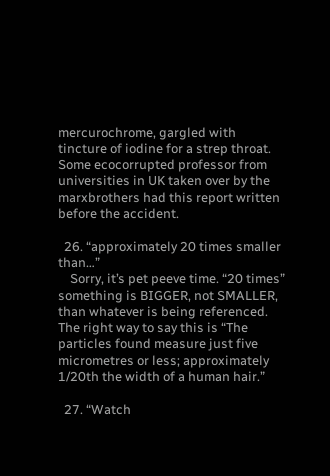mercurochrome, gargled with tincture of iodine for a strep throat. Some ecocorrupted professor from universities in UK taken over by the marxbrothers had this report written before the accident.

  26. “approximately 20 times smaller than…”
    Sorry, it’s pet peeve time. “20 times” something is BIGGER, not SMALLER, than whatever is being referenced. The right way to say this is “The particles found measure just five micrometres or less; approximately 1/20th the width of a human hair.”

  27. “Watch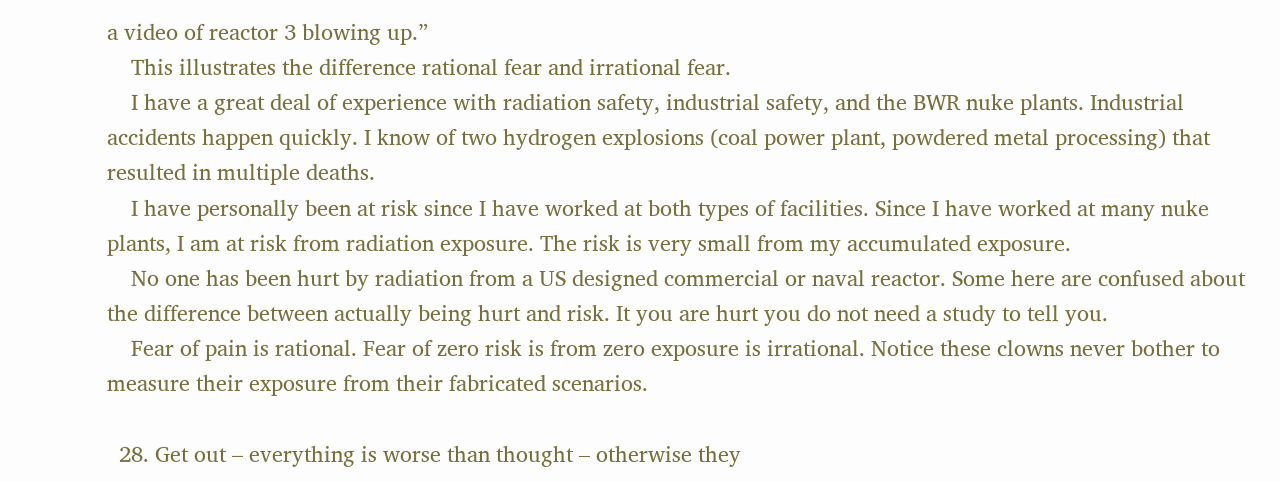a video of reactor 3 blowing up.”
    This illustrates the difference rational fear and irrational fear.
    I have a great deal of experience with radiation safety, industrial safety, and the BWR nuke plants. Industrial accidents happen quickly. I know of two hydrogen explosions (coal power plant, powdered metal processing) that resulted in multiple deaths.
    I have personally been at risk since I have worked at both types of facilities. Since I have worked at many nuke plants, I am at risk from radiation exposure. The risk is very small from my accumulated exposure.
    No one has been hurt by radiation from a US designed commercial or naval reactor. Some here are confused about the difference between actually being hurt and risk. It you are hurt you do not need a study to tell you.
    Fear of pain is rational. Fear of zero risk is from zero exposure is irrational. Notice these clowns never bother to measure their exposure from their fabricated scenarios.

  28. Get out – everything is worse than thought – otherwise they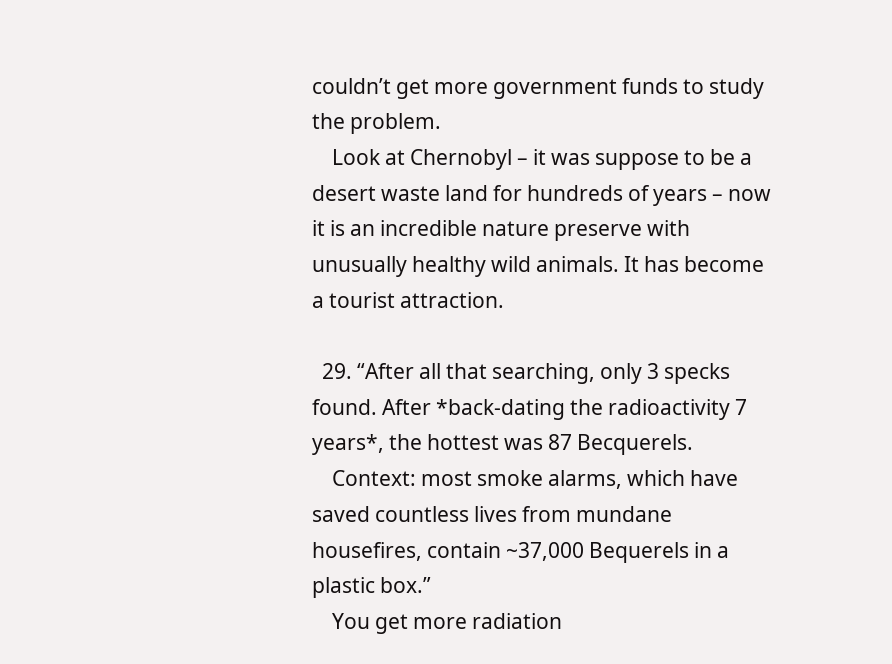couldn’t get more government funds to study the problem.
    Look at Chernobyl – it was suppose to be a desert waste land for hundreds of years – now it is an incredible nature preserve with unusually healthy wild animals. It has become a tourist attraction.

  29. “After all that searching, only 3 specks found. After *back-dating the radioactivity 7 years*, the hottest was 87 Becquerels.
    Context: most smoke alarms, which have saved countless lives from mundane housefires, contain ~37,000 Bequerels in a plastic box.”
    You get more radiation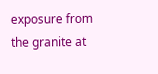exposure from the granite at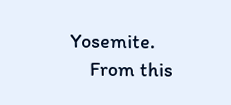Yosemite.
    From this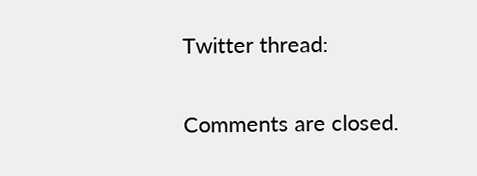Twitter thread:

Comments are closed.